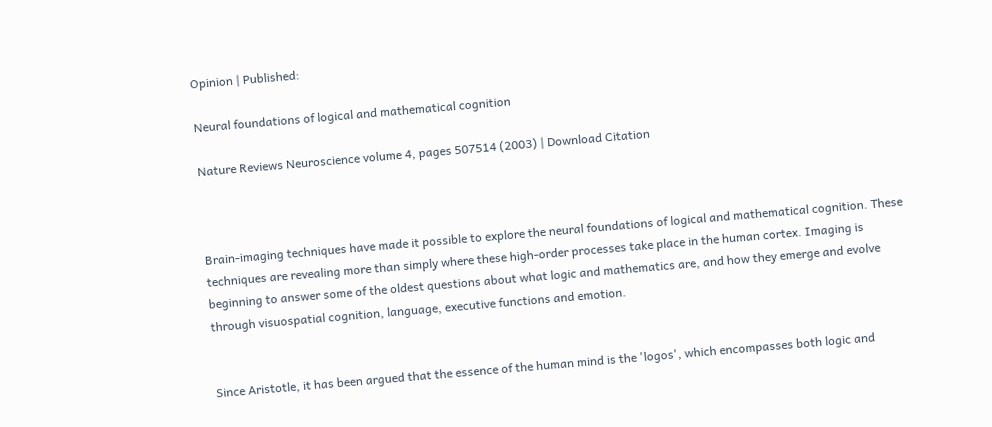Opinion | Published:

Neural foundations of logical and mathematical cognition

Nature Reviews Neuroscience volume 4, pages 507514 (2003) | Download Citation



Brain-imaging techniques have made it possible to explore the neural foundations of logical and mathematical cognition. These techniques are revealing more than simply where these high-order processes take place in the human cortex. Imaging is beginning to answer some of the oldest questions about what logic and mathematics are, and how they emerge and evolve through visuospatial cognition, language, executive functions and emotion.


Since Aristotle, it has been argued that the essence of the human mind is the 'logos', which encompasses both logic and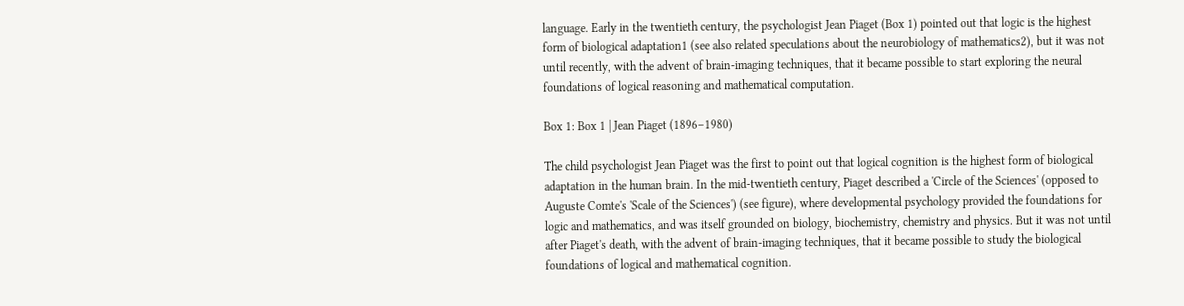language. Early in the twentieth century, the psychologist Jean Piaget (Box 1) pointed out that logic is the highest form of biological adaptation1 (see also related speculations about the neurobiology of mathematics2), but it was not until recently, with the advent of brain-imaging techniques, that it became possible to start exploring the neural foundations of logical reasoning and mathematical computation.

Box 1: Box 1 | Jean Piaget (1896–1980)

The child psychologist Jean Piaget was the first to point out that logical cognition is the highest form of biological adaptation in the human brain. In the mid-twentieth century, Piaget described a 'Circle of the Sciences' (opposed to Auguste Comte's 'Scale of the Sciences') (see figure), where developmental psychology provided the foundations for logic and mathematics, and was itself grounded on biology, biochemistry, chemistry and physics. But it was not until after Piaget's death, with the advent of brain-imaging techniques, that it became possible to study the biological foundations of logical and mathematical cognition.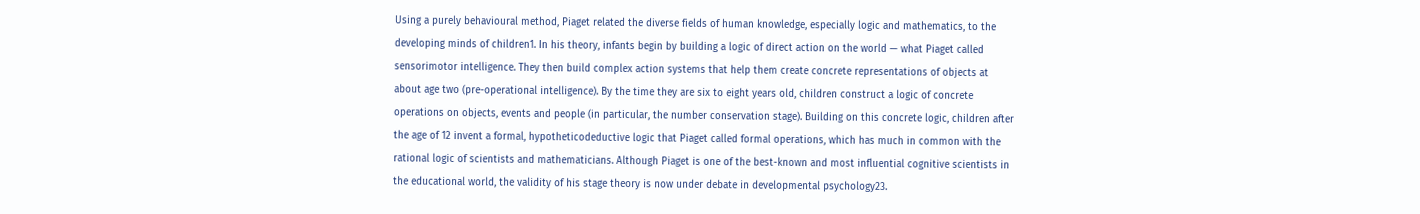Using a purely behavioural method, Piaget related the diverse fields of human knowledge, especially logic and mathematics, to the developing minds of children1. In his theory, infants begin by building a logic of direct action on the world — what Piaget called sensorimotor intelligence. They then build complex action systems that help them create concrete representations of objects at about age two (pre-operational intelligence). By the time they are six to eight years old, children construct a logic of concrete operations on objects, events and people (in particular, the number conservation stage). Building on this concrete logic, children after the age of 12 invent a formal, hypotheticodeductive logic that Piaget called formal operations, which has much in common with the rational logic of scientists and mathematicians. Although Piaget is one of the best-known and most influential cognitive scientists in the educational world, the validity of his stage theory is now under debate in developmental psychology23.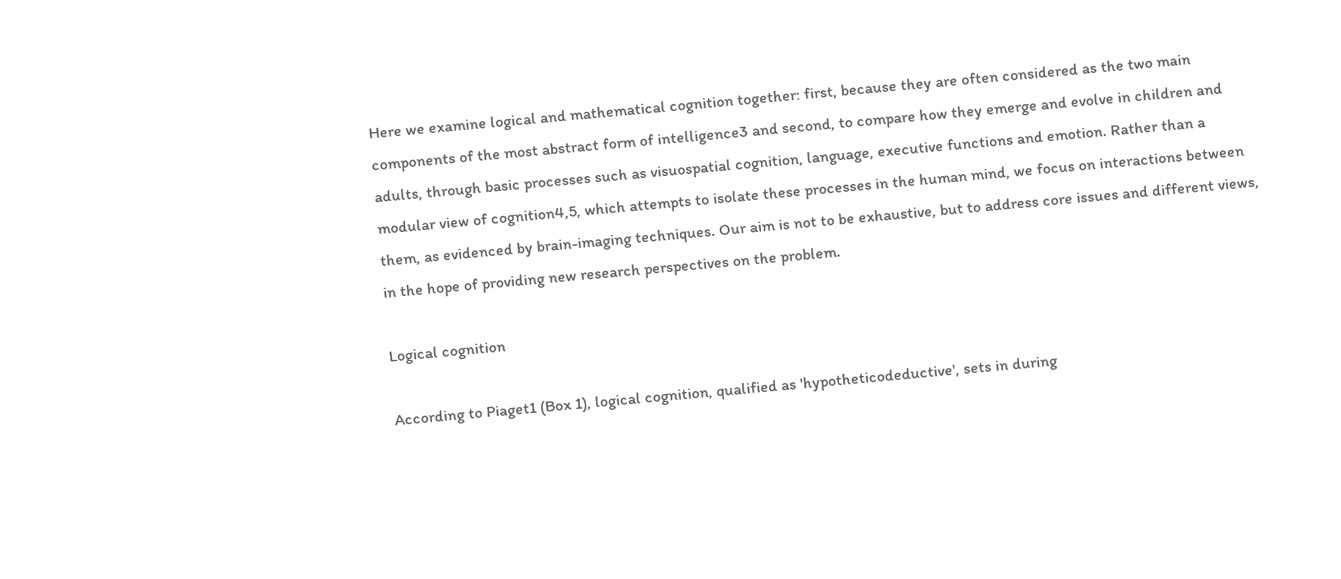Here we examine logical and mathematical cognition together: first, because they are often considered as the two main components of the most abstract form of intelligence3 and second, to compare how they emerge and evolve in children and adults, through basic processes such as visuospatial cognition, language, executive functions and emotion. Rather than a modular view of cognition4,5, which attempts to isolate these processes in the human mind, we focus on interactions between them, as evidenced by brain-imaging techniques. Our aim is not to be exhaustive, but to address core issues and different views, in the hope of providing new research perspectives on the problem.

Logical cognition

According to Piaget1 (Box 1), logical cognition, qualified as 'hypotheticodeductive', sets in during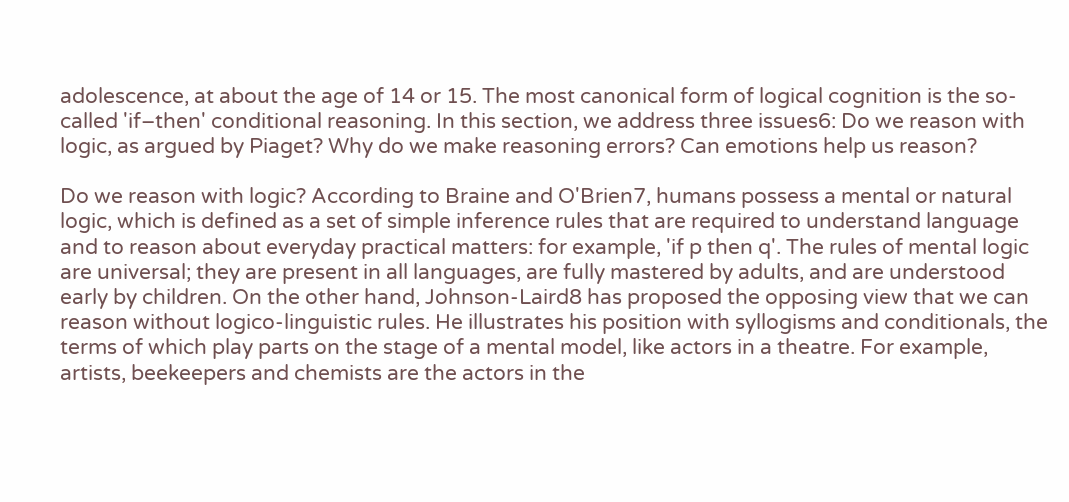adolescence, at about the age of 14 or 15. The most canonical form of logical cognition is the so-called 'if–then' conditional reasoning. In this section, we address three issues6: Do we reason with logic, as argued by Piaget? Why do we make reasoning errors? Can emotions help us reason?

Do we reason with logic? According to Braine and O'Brien7, humans possess a mental or natural logic, which is defined as a set of simple inference rules that are required to understand language and to reason about everyday practical matters: for example, 'if p then q'. The rules of mental logic are universal; they are present in all languages, are fully mastered by adults, and are understood early by children. On the other hand, Johnson-Laird8 has proposed the opposing view that we can reason without logico-linguistic rules. He illustrates his position with syllogisms and conditionals, the terms of which play parts on the stage of a mental model, like actors in a theatre. For example, artists, beekeepers and chemists are the actors in the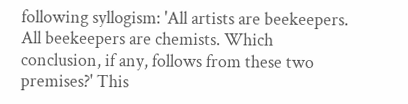following syllogism: 'All artists are beekeepers. All beekeepers are chemists. Which conclusion, if any, follows from these two premises?' This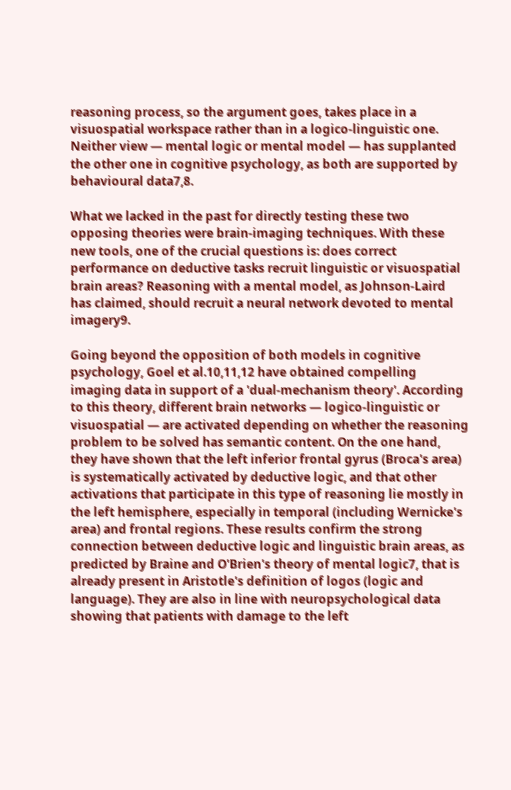reasoning process, so the argument goes, takes place in a visuospatial workspace rather than in a logico-linguistic one. Neither view — mental logic or mental model — has supplanted the other one in cognitive psychology, as both are supported by behavioural data7,8.

What we lacked in the past for directly testing these two opposing theories were brain-imaging techniques. With these new tools, one of the crucial questions is: does correct performance on deductive tasks recruit linguistic or visuospatial brain areas? Reasoning with a mental model, as Johnson-Laird has claimed, should recruit a neural network devoted to mental imagery9.

Going beyond the opposition of both models in cognitive psychology, Goel et al.10,11,12 have obtained compelling imaging data in support of a 'dual-mechanism theory'. According to this theory, different brain networks — logico-linguistic or visuospatial — are activated depending on whether the reasoning problem to be solved has semantic content. On the one hand, they have shown that the left inferior frontal gyrus (Broca's area) is systematically activated by deductive logic, and that other activations that participate in this type of reasoning lie mostly in the left hemisphere, especially in temporal (including Wernicke's area) and frontal regions. These results confirm the strong connection between deductive logic and linguistic brain areas, as predicted by Braine and O'Brien's theory of mental logic7, that is already present in Aristotle's definition of logos (logic and language). They are also in line with neuropsychological data showing that patients with damage to the left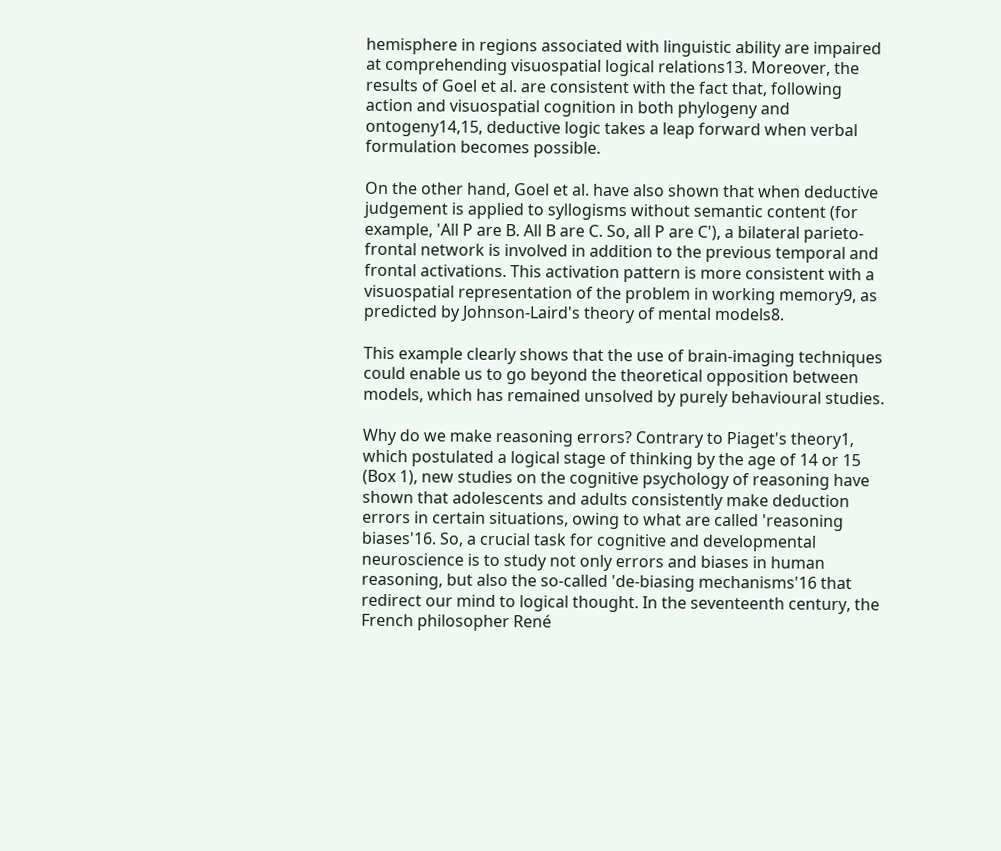hemisphere in regions associated with linguistic ability are impaired at comprehending visuospatial logical relations13. Moreover, the results of Goel et al. are consistent with the fact that, following action and visuospatial cognition in both phylogeny and ontogeny14,15, deductive logic takes a leap forward when verbal formulation becomes possible.

On the other hand, Goel et al. have also shown that when deductive judgement is applied to syllogisms without semantic content (for example, 'All P are B. All B are C. So, all P are C'), a bilateral parieto-frontal network is involved in addition to the previous temporal and frontal activations. This activation pattern is more consistent with a visuospatial representation of the problem in working memory9, as predicted by Johnson-Laird's theory of mental models8.

This example clearly shows that the use of brain-imaging techniques could enable us to go beyond the theoretical opposition between models, which has remained unsolved by purely behavioural studies.

Why do we make reasoning errors? Contrary to Piaget's theory1, which postulated a logical stage of thinking by the age of 14 or 15 (Box 1), new studies on the cognitive psychology of reasoning have shown that adolescents and adults consistently make deduction errors in certain situations, owing to what are called 'reasoning biases'16. So, a crucial task for cognitive and developmental neuroscience is to study not only errors and biases in human reasoning, but also the so-called 'de-biasing mechanisms'16 that redirect our mind to logical thought. In the seventeenth century, the French philosopher René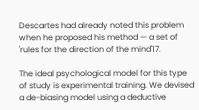Descartes had already noted this problem when he proposed his method — a set of 'rules for the direction of the mind'17.

The ideal psychological model for this type of study is experimental training. We devised a de-biasing model using a deductive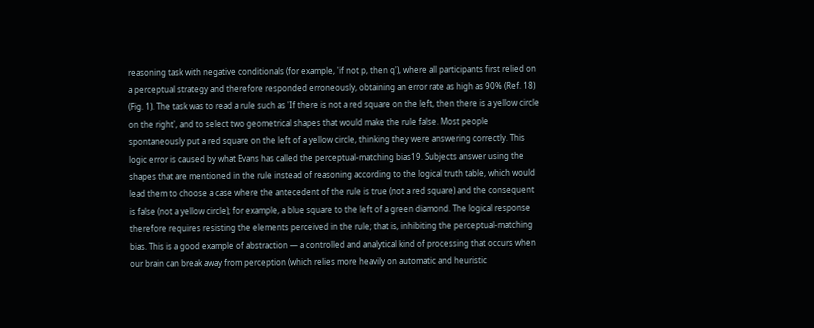reasoning task with negative conditionals (for example, 'if not p, then q'), where all participants first relied on a perceptual strategy and therefore responded erroneously, obtaining an error rate as high as 90% (Ref. 18) (Fig. 1). The task was to read a rule such as 'If there is not a red square on the left, then there is a yellow circle on the right', and to select two geometrical shapes that would make the rule false. Most people spontaneously put a red square on the left of a yellow circle, thinking they were answering correctly. This logic error is caused by what Evans has called the perceptual-matching bias19. Subjects answer using the shapes that are mentioned in the rule instead of reasoning according to the logical truth table, which would lead them to choose a case where the antecedent of the rule is true (not a red square) and the consequent is false (not a yellow circle); for example, a blue square to the left of a green diamond. The logical response therefore requires resisting the elements perceived in the rule; that is, inhibiting the perceptual-matching bias. This is a good example of abstraction — a controlled and analytical kind of processing that occurs when our brain can break away from perception (which relies more heavily on automatic and heuristic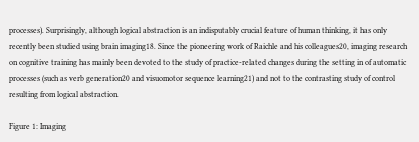processes). Surprisingly, although logical abstraction is an indisputably crucial feature of human thinking, it has only recently been studied using brain imaging18. Since the pioneering work of Raichle and his colleagues20, imaging research on cognitive training has mainly been devoted to the study of practice-related changes during the setting in of automatic processes (such as verb generation20 and visuomotor sequence learning21) and not to the contrasting study of control resulting from logical abstraction.

Figure 1: Imaging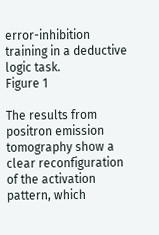error-inhibition training in a deductive logic task.
Figure 1

The results from positron emission tomography show a clear reconfiguration of the activation pattern, which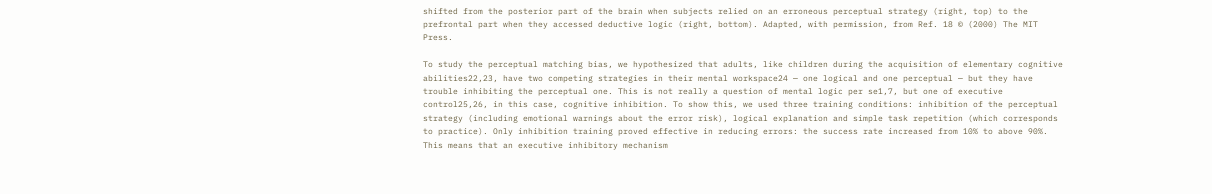shifted from the posterior part of the brain when subjects relied on an erroneous perceptual strategy (right, top) to the prefrontal part when they accessed deductive logic (right, bottom). Adapted, with permission, from Ref. 18 © (2000) The MIT Press.

To study the perceptual matching bias, we hypothesized that adults, like children during the acquisition of elementary cognitive abilities22,23, have two competing strategies in their mental workspace24 — one logical and one perceptual — but they have trouble inhibiting the perceptual one. This is not really a question of mental logic per se1,7, but one of executive control25,26, in this case, cognitive inhibition. To show this, we used three training conditions: inhibition of the perceptual strategy (including emotional warnings about the error risk), logical explanation and simple task repetition (which corresponds to practice). Only inhibition training proved effective in reducing errors: the success rate increased from 10% to above 90%. This means that an executive inhibitory mechanism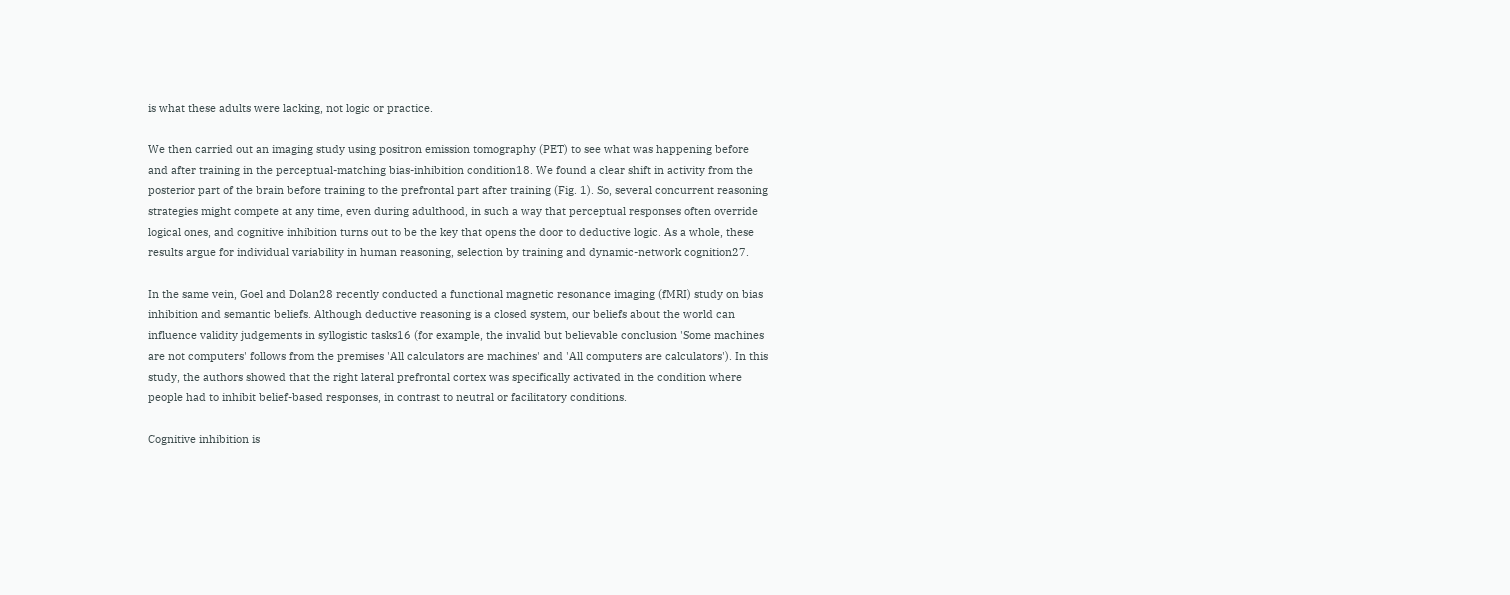is what these adults were lacking, not logic or practice.

We then carried out an imaging study using positron emission tomography (PET) to see what was happening before and after training in the perceptual-matching bias-inhibition condition18. We found a clear shift in activity from the posterior part of the brain before training to the prefrontal part after training (Fig. 1). So, several concurrent reasoning strategies might compete at any time, even during adulthood, in such a way that perceptual responses often override logical ones, and cognitive inhibition turns out to be the key that opens the door to deductive logic. As a whole, these results argue for individual variability in human reasoning, selection by training and dynamic-network cognition27.

In the same vein, Goel and Dolan28 recently conducted a functional magnetic resonance imaging (fMRI) study on bias inhibition and semantic beliefs. Although deductive reasoning is a closed system, our beliefs about the world can influence validity judgements in syllogistic tasks16 (for example, the invalid but believable conclusion 'Some machines are not computers' follows from the premises 'All calculators are machines' and 'All computers are calculators'). In this study, the authors showed that the right lateral prefrontal cortex was specifically activated in the condition where people had to inhibit belief-based responses, in contrast to neutral or facilitatory conditions.

Cognitive inhibition is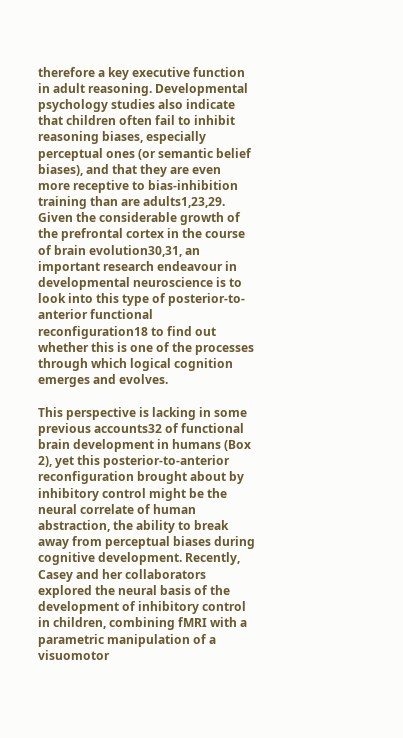therefore a key executive function in adult reasoning. Developmental psychology studies also indicate that children often fail to inhibit reasoning biases, especially perceptual ones (or semantic belief biases), and that they are even more receptive to bias-inhibition training than are adults1,23,29. Given the considerable growth of the prefrontal cortex in the course of brain evolution30,31, an important research endeavour in developmental neuroscience is to look into this type of posterior-to-anterior functional reconfiguration18 to find out whether this is one of the processes through which logical cognition emerges and evolves.

This perspective is lacking in some previous accounts32 of functional brain development in humans (Box 2), yet this posterior-to-anterior reconfiguration brought about by inhibitory control might be the neural correlate of human abstraction, the ability to break away from perceptual biases during cognitive development. Recently, Casey and her collaborators explored the neural basis of the development of inhibitory control in children, combining fMRI with a parametric manipulation of a visuomotor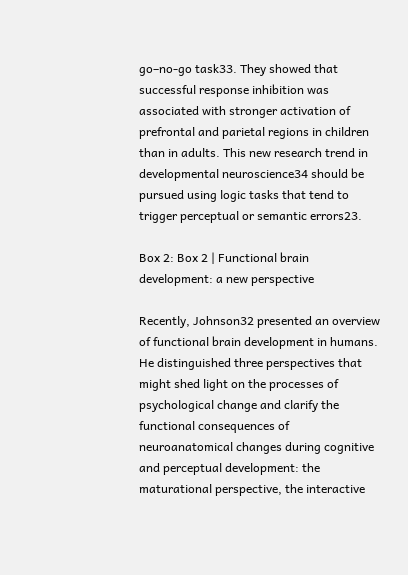go–no-go task33. They showed that successful response inhibition was associated with stronger activation of prefrontal and parietal regions in children than in adults. This new research trend in developmental neuroscience34 should be pursued using logic tasks that tend to trigger perceptual or semantic errors23.

Box 2: Box 2 | Functional brain development: a new perspective

Recently, Johnson32 presented an overview of functional brain development in humans. He distinguished three perspectives that might shed light on the processes of psychological change and clarify the functional consequences of neuroanatomical changes during cognitive and perceptual development: the maturational perspective, the interactive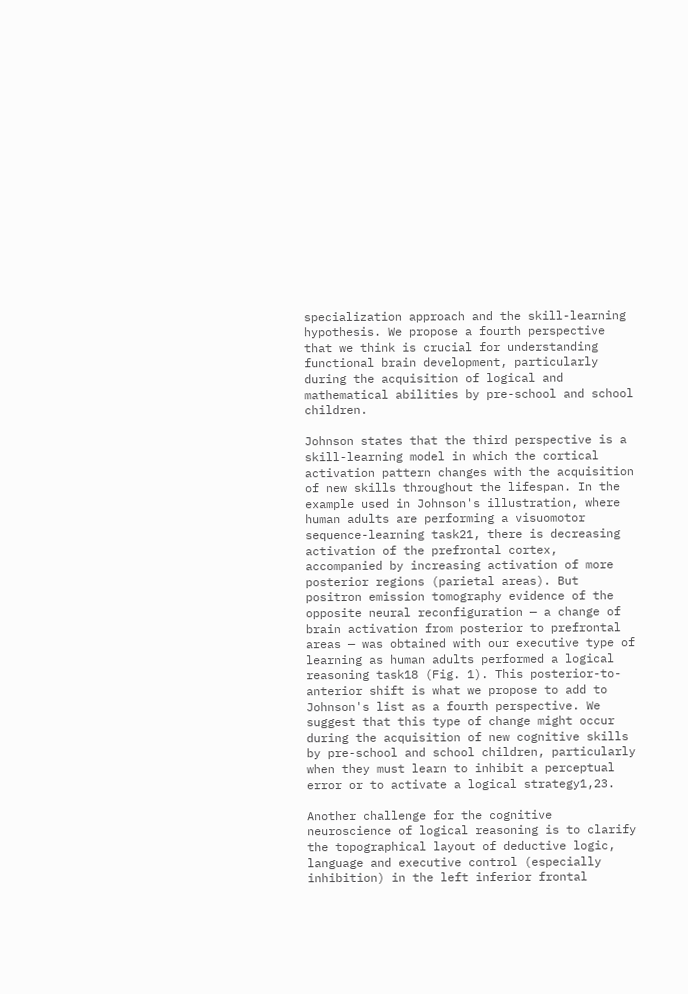specialization approach and the skill-learning hypothesis. We propose a fourth perspective that we think is crucial for understanding functional brain development, particularly during the acquisition of logical and mathematical abilities by pre-school and school children.

Johnson states that the third perspective is a skill-learning model in which the cortical activation pattern changes with the acquisition of new skills throughout the lifespan. In the example used in Johnson's illustration, where human adults are performing a visuomotor sequence-learning task21, there is decreasing activation of the prefrontal cortex, accompanied by increasing activation of more posterior regions (parietal areas). But positron emission tomography evidence of the opposite neural reconfiguration — a change of brain activation from posterior to prefrontal areas — was obtained with our executive type of learning as human adults performed a logical reasoning task18 (Fig. 1). This posterior-to-anterior shift is what we propose to add to Johnson's list as a fourth perspective. We suggest that this type of change might occur during the acquisition of new cognitive skills by pre-school and school children, particularly when they must learn to inhibit a perceptual error or to activate a logical strategy1,23.

Another challenge for the cognitive neuroscience of logical reasoning is to clarify the topographical layout of deductive logic, language and executive control (especially inhibition) in the left inferior frontal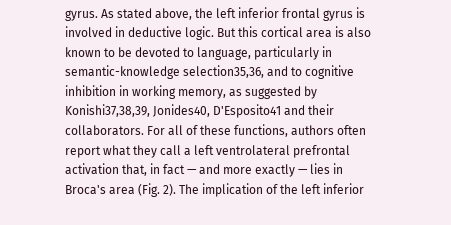gyrus. As stated above, the left inferior frontal gyrus is involved in deductive logic. But this cortical area is also known to be devoted to language, particularly in semantic-knowledge selection35,36, and to cognitive inhibition in working memory, as suggested by Konishi37,38,39, Jonides40, D'Esposito41 and their collaborators. For all of these functions, authors often report what they call a left ventrolateral prefrontal activation that, in fact — and more exactly — lies in Broca's area (Fig. 2). The implication of the left inferior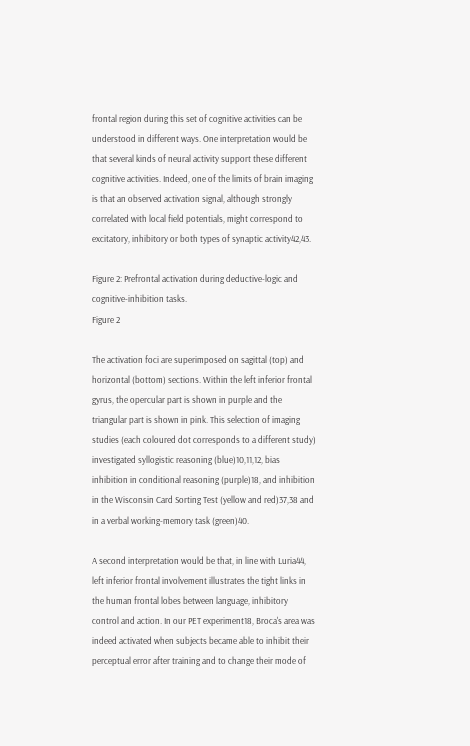frontal region during this set of cognitive activities can be understood in different ways. One interpretation would be that several kinds of neural activity support these different cognitive activities. Indeed, one of the limits of brain imaging is that an observed activation signal, although strongly correlated with local field potentials, might correspond to excitatory, inhibitory or both types of synaptic activity42,43.

Figure 2: Prefrontal activation during deductive-logic and cognitive-inhibition tasks.
Figure 2

The activation foci are superimposed on sagittal (top) and horizontal (bottom) sections. Within the left inferior frontal gyrus, the opercular part is shown in purple and the triangular part is shown in pink. This selection of imaging studies (each coloured dot corresponds to a different study) investigated syllogistic reasoning (blue)10,11,12, bias inhibition in conditional reasoning (purple)18, and inhibition in the Wisconsin Card Sorting Test (yellow and red)37,38 and in a verbal working-memory task (green)40.

A second interpretation would be that, in line with Luria44, left inferior frontal involvement illustrates the tight links in the human frontal lobes between language, inhibitory control and action. In our PET experiment18, Broca's area was indeed activated when subjects became able to inhibit their perceptual error after training and to change their mode of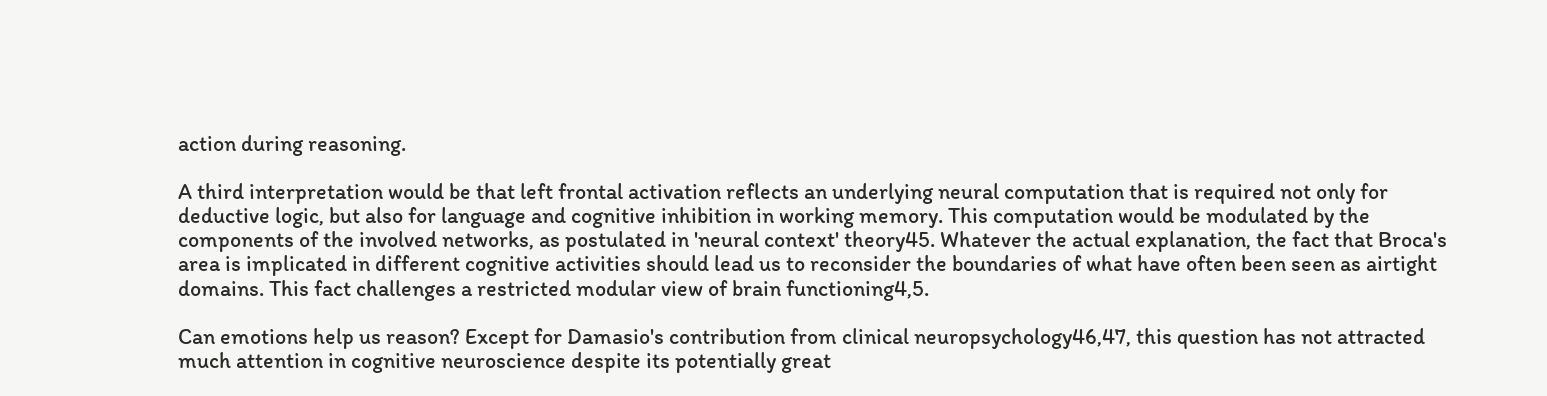action during reasoning.

A third interpretation would be that left frontal activation reflects an underlying neural computation that is required not only for deductive logic, but also for language and cognitive inhibition in working memory. This computation would be modulated by the components of the involved networks, as postulated in 'neural context' theory45. Whatever the actual explanation, the fact that Broca's area is implicated in different cognitive activities should lead us to reconsider the boundaries of what have often been seen as airtight domains. This fact challenges a restricted modular view of brain functioning4,5.

Can emotions help us reason? Except for Damasio's contribution from clinical neuropsychology46,47, this question has not attracted much attention in cognitive neuroscience despite its potentially great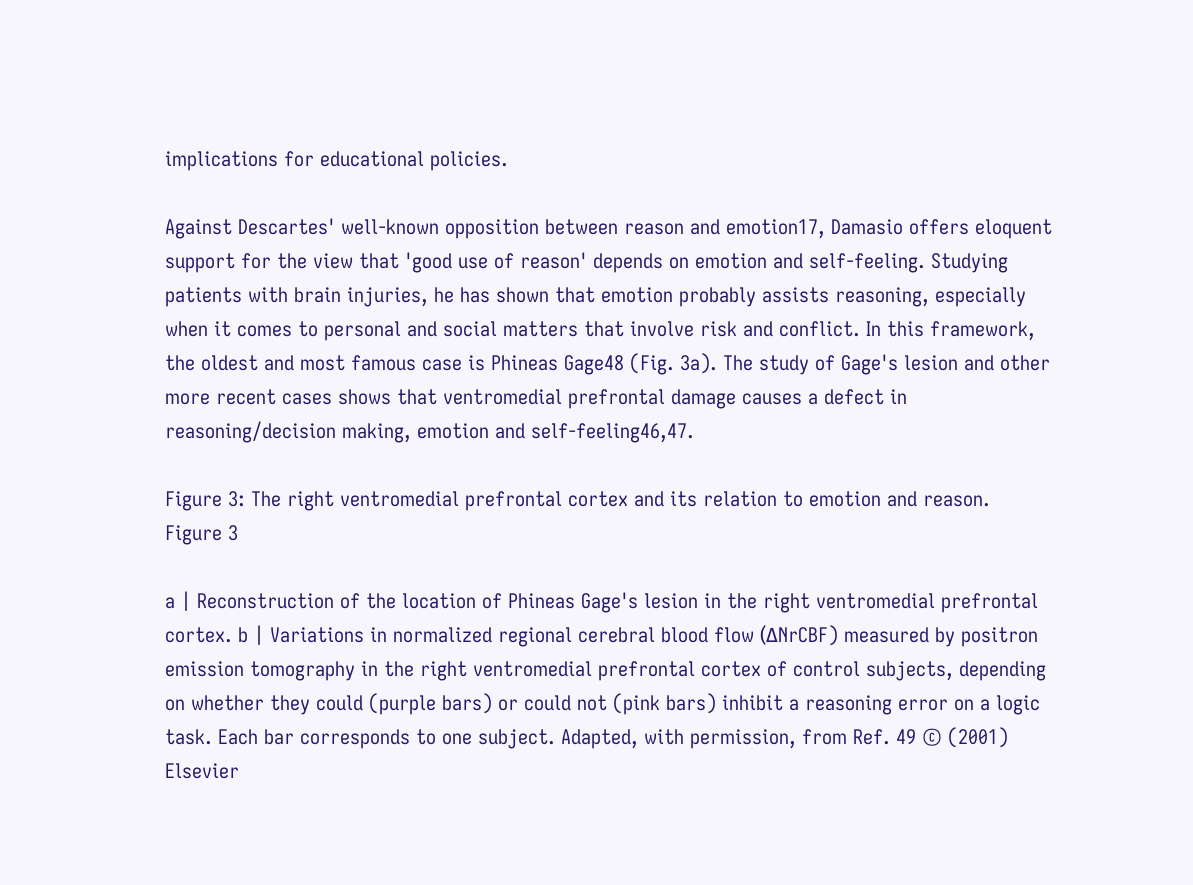implications for educational policies.

Against Descartes' well-known opposition between reason and emotion17, Damasio offers eloquent support for the view that 'good use of reason' depends on emotion and self-feeling. Studying patients with brain injuries, he has shown that emotion probably assists reasoning, especially when it comes to personal and social matters that involve risk and conflict. In this framework, the oldest and most famous case is Phineas Gage48 (Fig. 3a). The study of Gage's lesion and other more recent cases shows that ventromedial prefrontal damage causes a defect in reasoning/decision making, emotion and self-feeling46,47.

Figure 3: The right ventromedial prefrontal cortex and its relation to emotion and reason.
Figure 3

a | Reconstruction of the location of Phineas Gage's lesion in the right ventromedial prefrontal cortex. b | Variations in normalized regional cerebral blood flow (ΔNrCBF) measured by positron emission tomography in the right ventromedial prefrontal cortex of control subjects, depending on whether they could (purple bars) or could not (pink bars) inhibit a reasoning error on a logic task. Each bar corresponds to one subject. Adapted, with permission, from Ref. 49 © (2001) Elsevier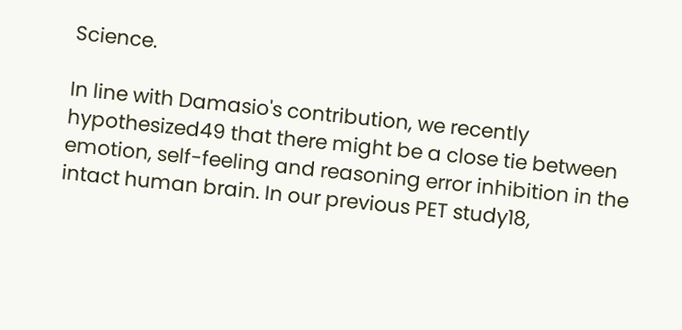Science.

In line with Damasio's contribution, we recently hypothesized49 that there might be a close tie between emotion, self-feeling and reasoning error inhibition in the intact human brain. In our previous PET study18,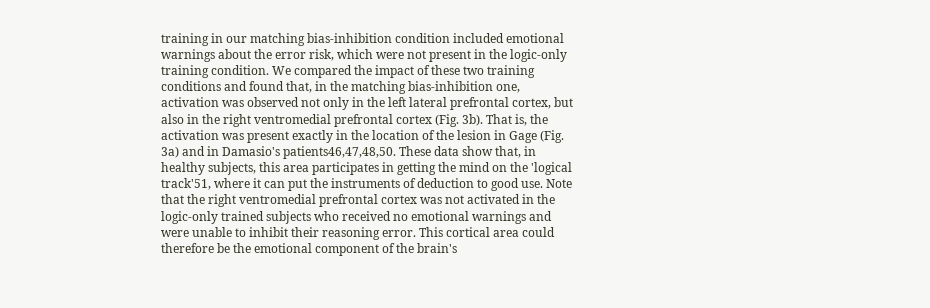training in our matching bias-inhibition condition included emotional warnings about the error risk, which were not present in the logic-only training condition. We compared the impact of these two training conditions and found that, in the matching bias-inhibition one, activation was observed not only in the left lateral prefrontal cortex, but also in the right ventromedial prefrontal cortex (Fig. 3b). That is, the activation was present exactly in the location of the lesion in Gage (Fig. 3a) and in Damasio's patients46,47,48,50. These data show that, in healthy subjects, this area participates in getting the mind on the 'logical track'51, where it can put the instruments of deduction to good use. Note that the right ventromedial prefrontal cortex was not activated in the logic-only trained subjects who received no emotional warnings and were unable to inhibit their reasoning error. This cortical area could therefore be the emotional component of the brain's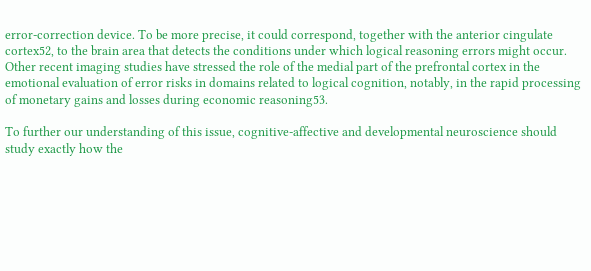error-correction device. To be more precise, it could correspond, together with the anterior cingulate cortex52, to the brain area that detects the conditions under which logical reasoning errors might occur. Other recent imaging studies have stressed the role of the medial part of the prefrontal cortex in the emotional evaluation of error risks in domains related to logical cognition, notably, in the rapid processing of monetary gains and losses during economic reasoning53.

To further our understanding of this issue, cognitive-affective and developmental neuroscience should study exactly how the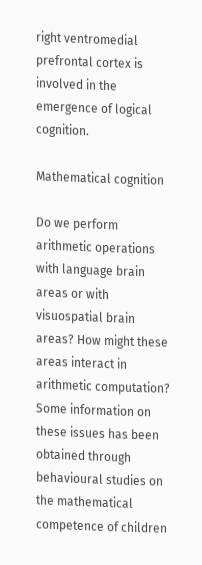right ventromedial prefrontal cortex is involved in the emergence of logical cognition.

Mathematical cognition

Do we perform arithmetic operations with language brain areas or with visuospatial brain areas? How might these areas interact in arithmetic computation? Some information on these issues has been obtained through behavioural studies on the mathematical competence of children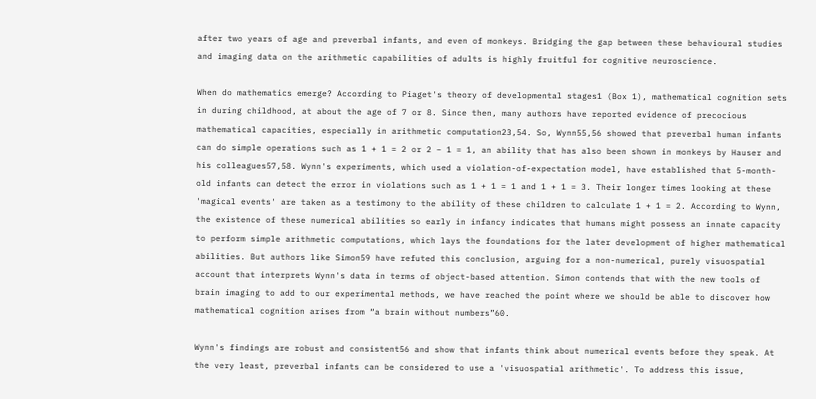after two years of age and preverbal infants, and even of monkeys. Bridging the gap between these behavioural studies and imaging data on the arithmetic capabilities of adults is highly fruitful for cognitive neuroscience.

When do mathematics emerge? According to Piaget's theory of developmental stages1 (Box 1), mathematical cognition sets in during childhood, at about the age of 7 or 8. Since then, many authors have reported evidence of precocious mathematical capacities, especially in arithmetic computation23,54. So, Wynn55,56 showed that preverbal human infants can do simple operations such as 1 + 1 = 2 or 2 − 1 = 1, an ability that has also been shown in monkeys by Hauser and his colleagues57,58. Wynn's experiments, which used a violation-of-expectation model, have established that 5-month-old infants can detect the error in violations such as 1 + 1 = 1 and 1 + 1 = 3. Their longer times looking at these 'magical events' are taken as a testimony to the ability of these children to calculate 1 + 1 = 2. According to Wynn, the existence of these numerical abilities so early in infancy indicates that humans might possess an innate capacity to perform simple arithmetic computations, which lays the foundations for the later development of higher mathematical abilities. But authors like Simon59 have refuted this conclusion, arguing for a non-numerical, purely visuospatial account that interprets Wynn's data in terms of object-based attention. Simon contends that with the new tools of brain imaging to add to our experimental methods, we have reached the point where we should be able to discover how mathematical cognition arises from “a brain without numbers”60.

Wynn's findings are robust and consistent56 and show that infants think about numerical events before they speak. At the very least, preverbal infants can be considered to use a 'visuospatial arithmetic'. To address this issue,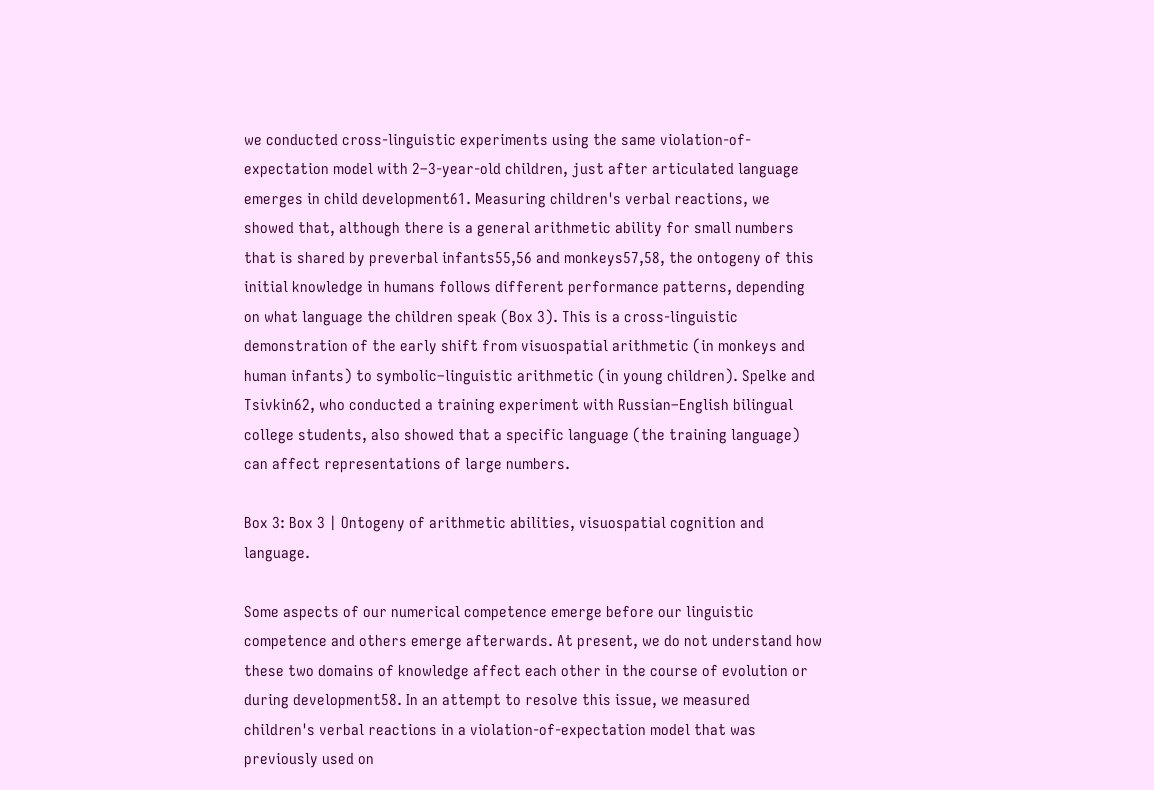we conducted cross-linguistic experiments using the same violation-of-expectation model with 2–3-year-old children, just after articulated language emerges in child development61. Measuring children's verbal reactions, we showed that, although there is a general arithmetic ability for small numbers that is shared by preverbal infants55,56 and monkeys57,58, the ontogeny of this initial knowledge in humans follows different performance patterns, depending on what language the children speak (Box 3). This is a cross-linguistic demonstration of the early shift from visuospatial arithmetic (in monkeys and human infants) to symbolic–linguistic arithmetic (in young children). Spelke and Tsivkin62, who conducted a training experiment with Russian–English bilingual college students, also showed that a specific language (the training language) can affect representations of large numbers.

Box 3: Box 3 | Ontogeny of arithmetic abilities, visuospatial cognition and language.

Some aspects of our numerical competence emerge before our linguistic competence and others emerge afterwards. At present, we do not understand how these two domains of knowledge affect each other in the course of evolution or during development58. In an attempt to resolve this issue, we measured children's verbal reactions in a violation-of-expectation model that was previously used on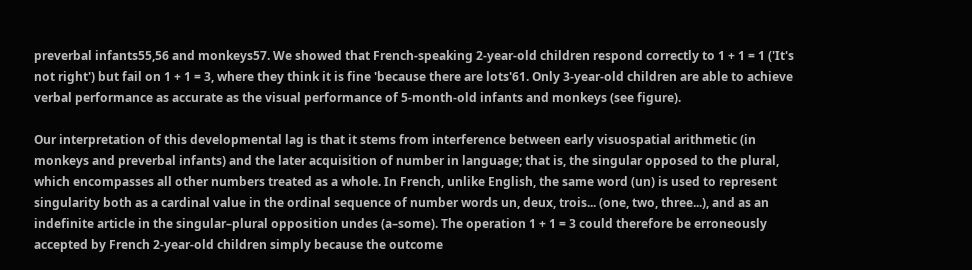preverbal infants55,56 and monkeys57. We showed that French-speaking 2-year-old children respond correctly to 1 + 1 = 1 ('It's not right') but fail on 1 + 1 = 3, where they think it is fine 'because there are lots'61. Only 3-year-old children are able to achieve verbal performance as accurate as the visual performance of 5-month-old infants and monkeys (see figure).

Our interpretation of this developmental lag is that it stems from interference between early visuospatial arithmetic (in monkeys and preverbal infants) and the later acquisition of number in language; that is, the singular opposed to the plural, which encompasses all other numbers treated as a whole. In French, unlike English, the same word (un) is used to represent singularity both as a cardinal value in the ordinal sequence of number words un, deux, trois... (one, two, three...), and as an indefinite article in the singular–plural opposition undes (a–some). The operation 1 + 1 = 3 could therefore be erroneously accepted by French 2-year-old children simply because the outcome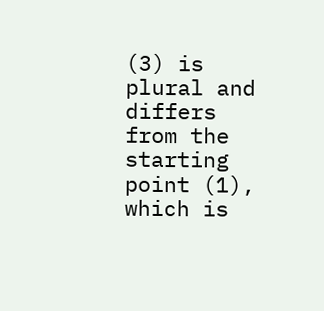(3) is plural and differs from the starting point (1), which is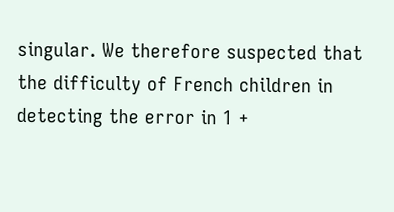singular. We therefore suspected that the difficulty of French children in detecting the error in 1 +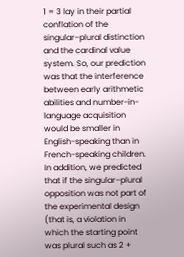1 = 3 lay in their partial conflation of the singular–plural distinction and the cardinal value system. So, our prediction was that the interference between early arithmetic abilities and number-in-language acquisition would be smaller in English-speaking than in French-speaking children. In addition, we predicted that if the singular–plural opposition was not part of the experimental design (that is, a violation in which the starting point was plural such as 2 +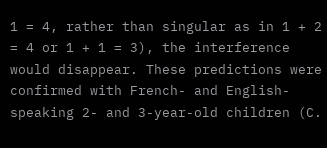1 = 4, rather than singular as in 1 + 2 = 4 or 1 + 1 = 3), the interference would disappear. These predictions were confirmed with French- and English-speaking 2- and 3-year-old children (C.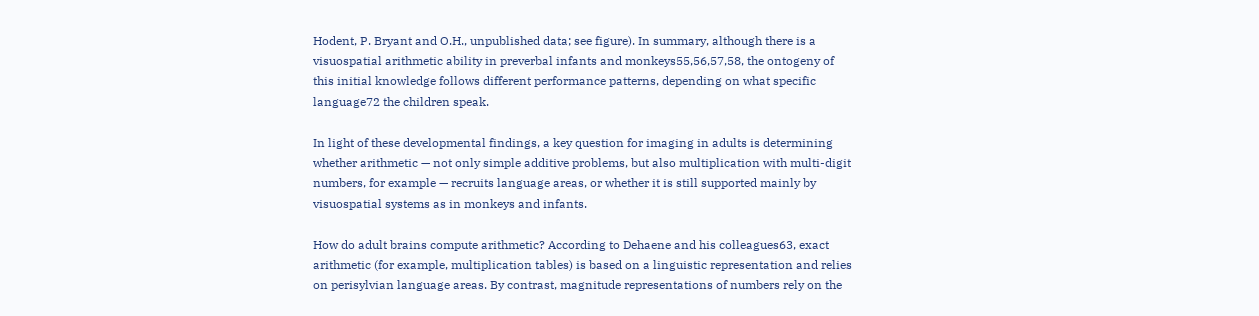Hodent, P. Bryant and O.H., unpublished data; see figure). In summary, although there is a visuospatial arithmetic ability in preverbal infants and monkeys55,56,57,58, the ontogeny of this initial knowledge follows different performance patterns, depending on what specific language72 the children speak.

In light of these developmental findings, a key question for imaging in adults is determining whether arithmetic — not only simple additive problems, but also multiplication with multi-digit numbers, for example — recruits language areas, or whether it is still supported mainly by visuospatial systems as in monkeys and infants.

How do adult brains compute arithmetic? According to Dehaene and his colleagues63, exact arithmetic (for example, multiplication tables) is based on a linguistic representation and relies on perisylvian language areas. By contrast, magnitude representations of numbers rely on the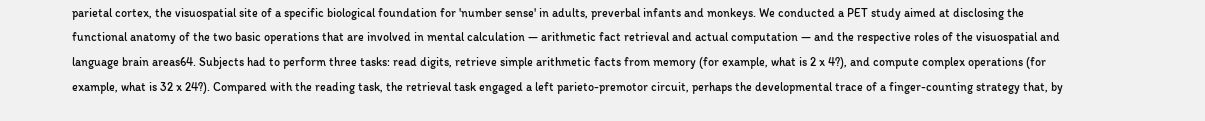parietal cortex, the visuospatial site of a specific biological foundation for 'number sense' in adults, preverbal infants and monkeys. We conducted a PET study aimed at disclosing the functional anatomy of the two basic operations that are involved in mental calculation — arithmetic fact retrieval and actual computation — and the respective roles of the visuospatial and language brain areas64. Subjects had to perform three tasks: read digits, retrieve simple arithmetic facts from memory (for example, what is 2 x 4?), and compute complex operations (for example, what is 32 x 24?). Compared with the reading task, the retrieval task engaged a left parieto-premotor circuit, perhaps the developmental trace of a finger-counting strategy that, by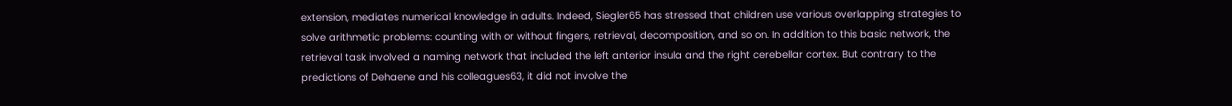extension, mediates numerical knowledge in adults. Indeed, Siegler65 has stressed that children use various overlapping strategies to solve arithmetic problems: counting with or without fingers, retrieval, decomposition, and so on. In addition to this basic network, the retrieval task involved a naming network that included the left anterior insula and the right cerebellar cortex. But contrary to the predictions of Dehaene and his colleagues63, it did not involve the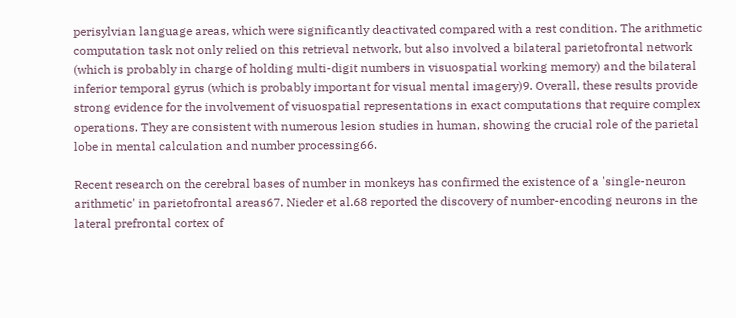perisylvian language areas, which were significantly deactivated compared with a rest condition. The arithmetic computation task not only relied on this retrieval network, but also involved a bilateral parietofrontal network (which is probably in charge of holding multi-digit numbers in visuospatial working memory) and the bilateral inferior temporal gyrus (which is probably important for visual mental imagery)9. Overall, these results provide strong evidence for the involvement of visuospatial representations in exact computations that require complex operations. They are consistent with numerous lesion studies in human, showing the crucial role of the parietal lobe in mental calculation and number processing66.

Recent research on the cerebral bases of number in monkeys has confirmed the existence of a 'single-neuron arithmetic' in parietofrontal areas67. Nieder et al.68 reported the discovery of number-encoding neurons in the lateral prefrontal cortex of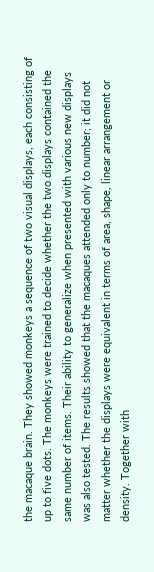the macaque brain. They showed monkeys a sequence of two visual displays, each consisting of up to five dots. The monkeys were trained to decide whether the two displays contained the same number of items. Their ability to generalize when presented with various new displays was also tested. The results showed that the macaques attended only to number; it did not matter whether the displays were equivalent in terms of area, shape, linear arrangement or density. Together with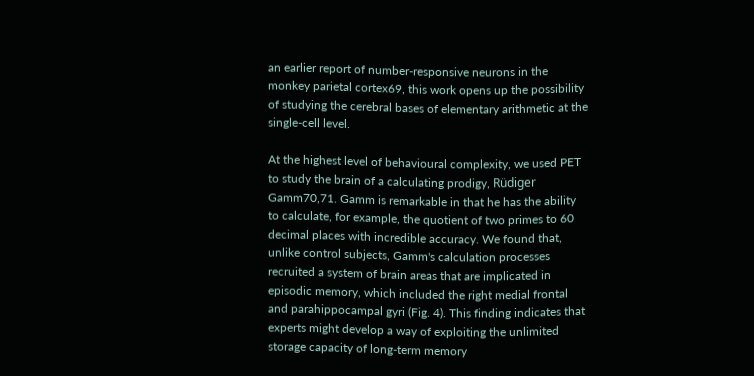an earlier report of number-responsive neurons in the monkey parietal cortex69, this work opens up the possibility of studying the cerebral bases of elementary arithmetic at the single-cell level.

At the highest level of behavioural complexity, we used PET to study the brain of a calculating prodigy, Rüdiger Gamm70,71. Gamm is remarkable in that he has the ability to calculate, for example, the quotient of two primes to 60 decimal places with incredible accuracy. We found that, unlike control subjects, Gamm's calculation processes recruited a system of brain areas that are implicated in episodic memory, which included the right medial frontal and parahippocampal gyri (Fig. 4). This finding indicates that experts might develop a way of exploiting the unlimited storage capacity of long-term memory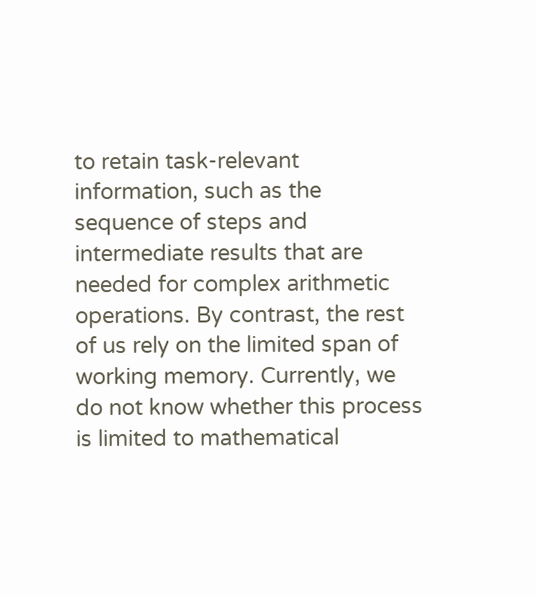to retain task-relevant information, such as the sequence of steps and intermediate results that are needed for complex arithmetic operations. By contrast, the rest of us rely on the limited span of working memory. Currently, we do not know whether this process is limited to mathematical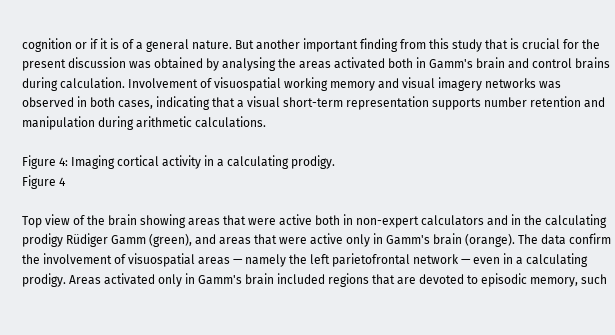cognition or if it is of a general nature. But another important finding from this study that is crucial for the present discussion was obtained by analysing the areas activated both in Gamm's brain and control brains during calculation. Involvement of visuospatial working memory and visual imagery networks was observed in both cases, indicating that a visual short-term representation supports number retention and manipulation during arithmetic calculations.

Figure 4: Imaging cortical activity in a calculating prodigy.
Figure 4

Top view of the brain showing areas that were active both in non-expert calculators and in the calculating prodigy Rüdiger Gamm (green), and areas that were active only in Gamm's brain (orange). The data confirm the involvement of visuospatial areas — namely the left parietofrontal network — even in a calculating prodigy. Areas activated only in Gamm's brain included regions that are devoted to episodic memory, such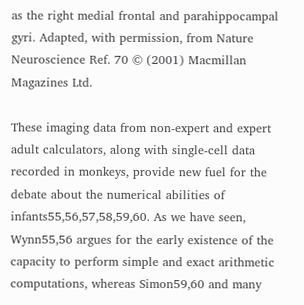as the right medial frontal and parahippocampal gyri. Adapted, with permission, from Nature Neuroscience Ref. 70 © (2001) Macmillan Magazines Ltd.

These imaging data from non-expert and expert adult calculators, along with single-cell data recorded in monkeys, provide new fuel for the debate about the numerical abilities of infants55,56,57,58,59,60. As we have seen, Wynn55,56 argues for the early existence of the capacity to perform simple and exact arithmetic computations, whereas Simon59,60 and many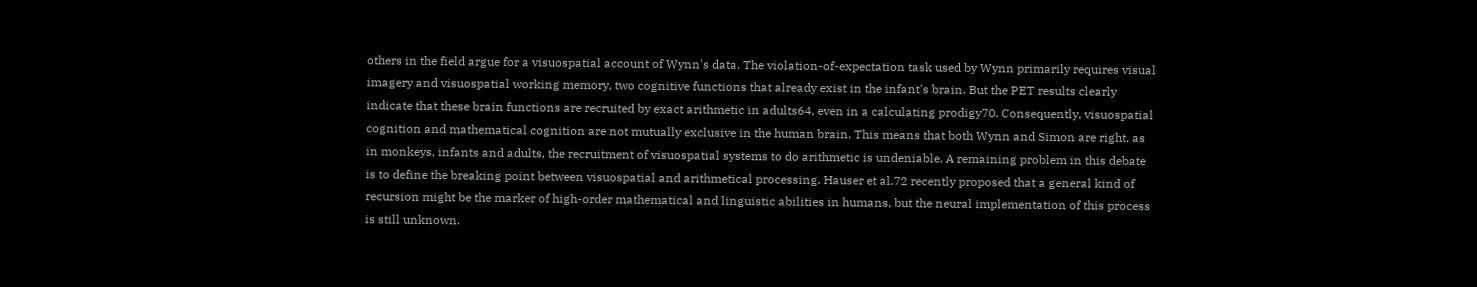others in the field argue for a visuospatial account of Wynn's data. The violation-of-expectation task used by Wynn primarily requires visual imagery and visuospatial working memory, two cognitive functions that already exist in the infant's brain. But the PET results clearly indicate that these brain functions are recruited by exact arithmetic in adults64, even in a calculating prodigy70. Consequently, visuospatial cognition and mathematical cognition are not mutually exclusive in the human brain. This means that both Wynn and Simon are right, as in monkeys, infants and adults, the recruitment of visuospatial systems to do arithmetic is undeniable. A remaining problem in this debate is to define the breaking point between visuospatial and arithmetical processing. Hauser et al.72 recently proposed that a general kind of recursion might be the marker of high-order mathematical and linguistic abilities in humans, but the neural implementation of this process is still unknown.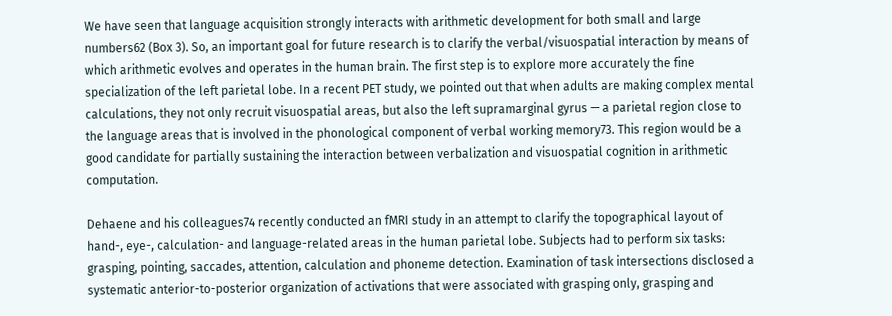We have seen that language acquisition strongly interacts with arithmetic development for both small and large numbers62 (Box 3). So, an important goal for future research is to clarify the verbal/visuospatial interaction by means of which arithmetic evolves and operates in the human brain. The first step is to explore more accurately the fine specialization of the left parietal lobe. In a recent PET study, we pointed out that when adults are making complex mental calculations, they not only recruit visuospatial areas, but also the left supramarginal gyrus — a parietal region close to the language areas that is involved in the phonological component of verbal working memory73. This region would be a good candidate for partially sustaining the interaction between verbalization and visuospatial cognition in arithmetic computation.

Dehaene and his colleagues74 recently conducted an fMRI study in an attempt to clarify the topographical layout of hand-, eye-, calculation- and language-related areas in the human parietal lobe. Subjects had to perform six tasks: grasping, pointing, saccades, attention, calculation and phoneme detection. Examination of task intersections disclosed a systematic anterior-to-posterior organization of activations that were associated with grasping only, grasping and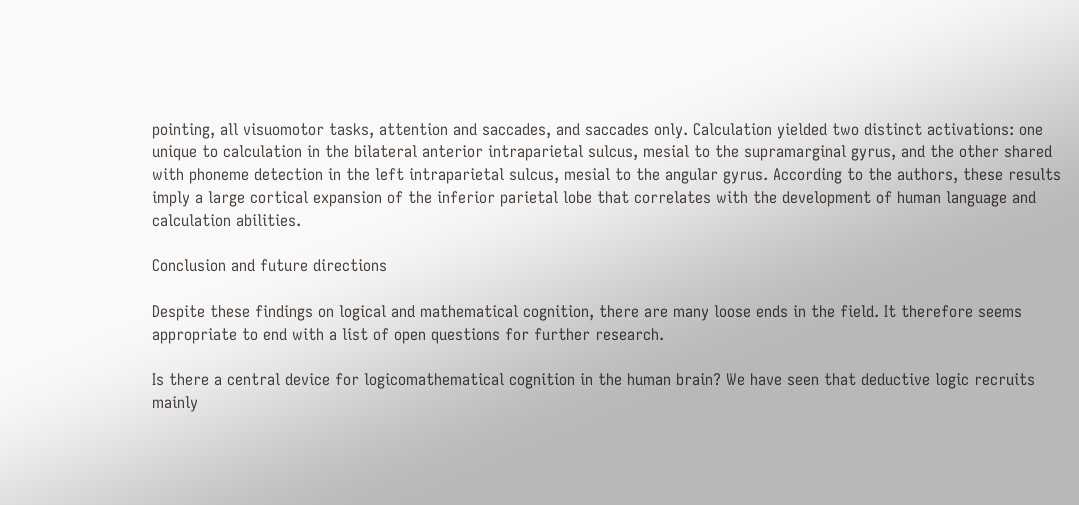pointing, all visuomotor tasks, attention and saccades, and saccades only. Calculation yielded two distinct activations: one unique to calculation in the bilateral anterior intraparietal sulcus, mesial to the supramarginal gyrus, and the other shared with phoneme detection in the left intraparietal sulcus, mesial to the angular gyrus. According to the authors, these results imply a large cortical expansion of the inferior parietal lobe that correlates with the development of human language and calculation abilities.

Conclusion and future directions

Despite these findings on logical and mathematical cognition, there are many loose ends in the field. It therefore seems appropriate to end with a list of open questions for further research.

Is there a central device for logicomathematical cognition in the human brain? We have seen that deductive logic recruits mainly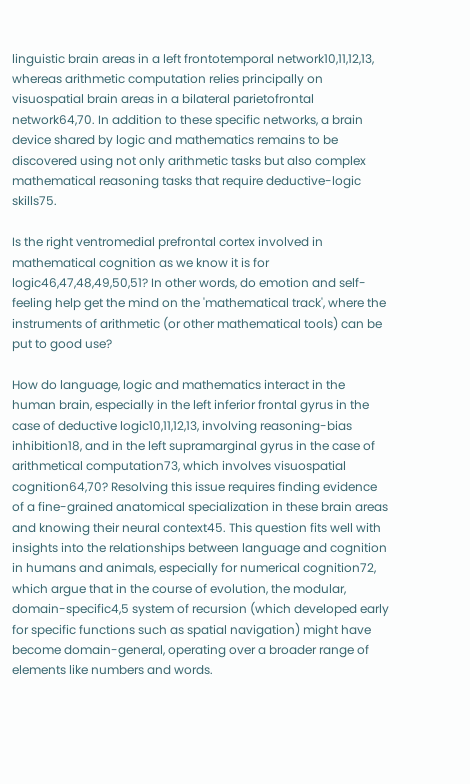linguistic brain areas in a left frontotemporal network10,11,12,13, whereas arithmetic computation relies principally on visuospatial brain areas in a bilateral parietofrontal network64,70. In addition to these specific networks, a brain device shared by logic and mathematics remains to be discovered using not only arithmetic tasks but also complex mathematical reasoning tasks that require deductive-logic skills75.

Is the right ventromedial prefrontal cortex involved in mathematical cognition as we know it is for logic46,47,48,49,50,51? In other words, do emotion and self-feeling help get the mind on the 'mathematical track', where the instruments of arithmetic (or other mathematical tools) can be put to good use?

How do language, logic and mathematics interact in the human brain, especially in the left inferior frontal gyrus in the case of deductive logic10,11,12,13, involving reasoning-bias inhibition18, and in the left supramarginal gyrus in the case of arithmetical computation73, which involves visuospatial cognition64,70? Resolving this issue requires finding evidence of a fine-grained anatomical specialization in these brain areas and knowing their neural context45. This question fits well with insights into the relationships between language and cognition in humans and animals, especially for numerical cognition72, which argue that in the course of evolution, the modular, domain-specific4,5 system of recursion (which developed early for specific functions such as spatial navigation) might have become domain-general, operating over a broader range of elements like numbers and words.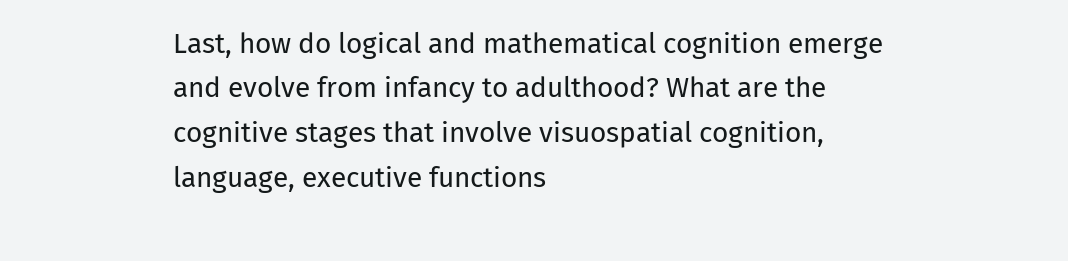Last, how do logical and mathematical cognition emerge and evolve from infancy to adulthood? What are the cognitive stages that involve visuospatial cognition, language, executive functions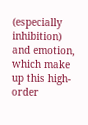(especially inhibition) and emotion, which make up this high-order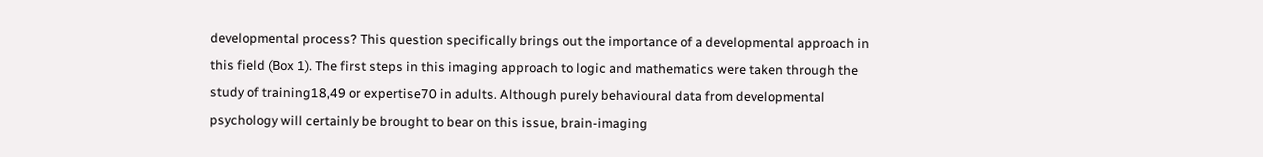developmental process? This question specifically brings out the importance of a developmental approach in this field (Box 1). The first steps in this imaging approach to logic and mathematics were taken through the study of training18,49 or expertise70 in adults. Although purely behavioural data from developmental psychology will certainly be brought to bear on this issue, brain-imaging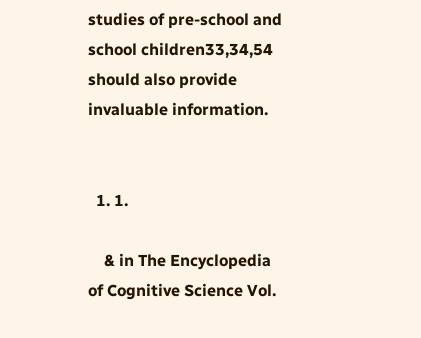studies of pre-school and school children33,34,54 should also provide invaluable information.


  1. 1.

    & in The Encyclopedia of Cognitive Science Vol.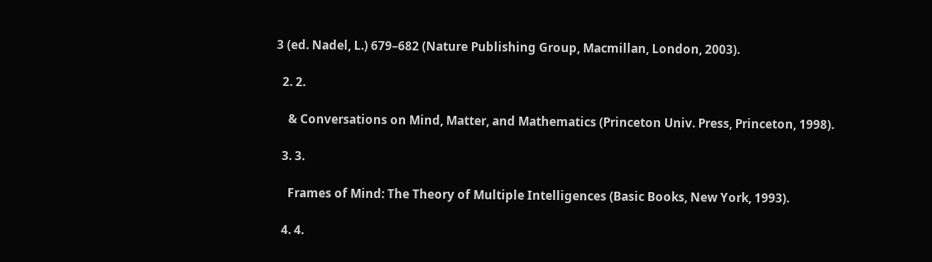3 (ed. Nadel, L.) 679–682 (Nature Publishing Group, Macmillan, London, 2003).

  2. 2.

    & Conversations on Mind, Matter, and Mathematics (Princeton Univ. Press, Princeton, 1998).

  3. 3.

    Frames of Mind: The Theory of Multiple Intelligences (Basic Books, New York, 1993).

  4. 4.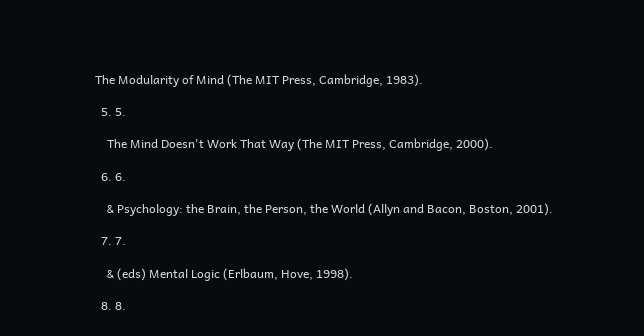The Modularity of Mind (The MIT Press, Cambridge, 1983).

  5. 5.

    The Mind Doesn't Work That Way (The MIT Press, Cambridge, 2000).

  6. 6.

    & Psychology: the Brain, the Person, the World (Allyn and Bacon, Boston, 2001).

  7. 7.

    & (eds) Mental Logic (Erlbaum, Hove, 1998).

  8. 8.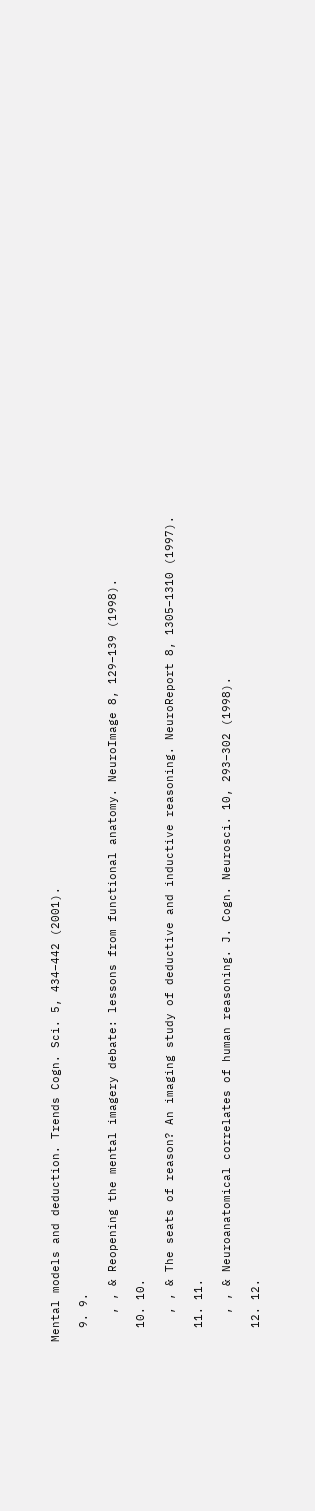Mental models and deduction. Trends Cogn. Sci. 5, 434–442 (2001).

  9. 9.

    , , & Reopening the mental imagery debate: lessons from functional anatomy. NeuroImage 8, 129–139 (1998).

  10. 10.

    , , & The seats of reason? An imaging study of deductive and inductive reasoning. NeuroReport 8, 1305–1310 (1997).

  11. 11.

    , , & Neuroanatomical correlates of human reasoning. J. Cogn. Neurosci. 10, 293–302 (1998).

  12. 12.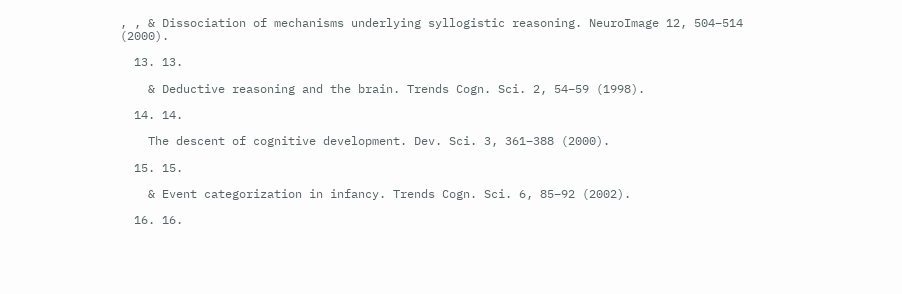, , & Dissociation of mechanisms underlying syllogistic reasoning. NeuroImage 12, 504–514 (2000).

  13. 13.

    & Deductive reasoning and the brain. Trends Cogn. Sci. 2, 54–59 (1998).

  14. 14.

    The descent of cognitive development. Dev. Sci. 3, 361–388 (2000).

  15. 15.

    & Event categorization in infancy. Trends Cogn. Sci. 6, 85–92 (2002).

  16. 16.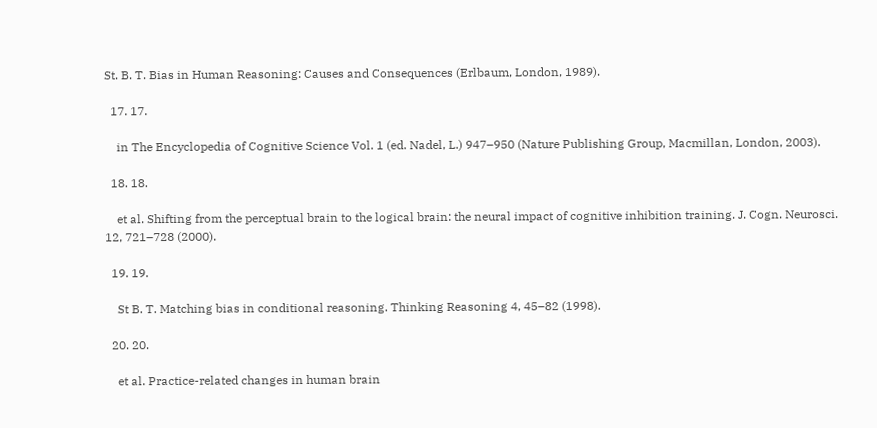St. B. T. Bias in Human Reasoning: Causes and Consequences (Erlbaum, London, 1989).

  17. 17.

    in The Encyclopedia of Cognitive Science Vol. 1 (ed. Nadel, L.) 947–950 (Nature Publishing Group, Macmillan, London, 2003).

  18. 18.

    et al. Shifting from the perceptual brain to the logical brain: the neural impact of cognitive inhibition training. J. Cogn. Neurosci. 12, 721–728 (2000).

  19. 19.

    St B. T. Matching bias in conditional reasoning. Thinking Reasoning 4, 45–82 (1998).

  20. 20.

    et al. Practice-related changes in human brain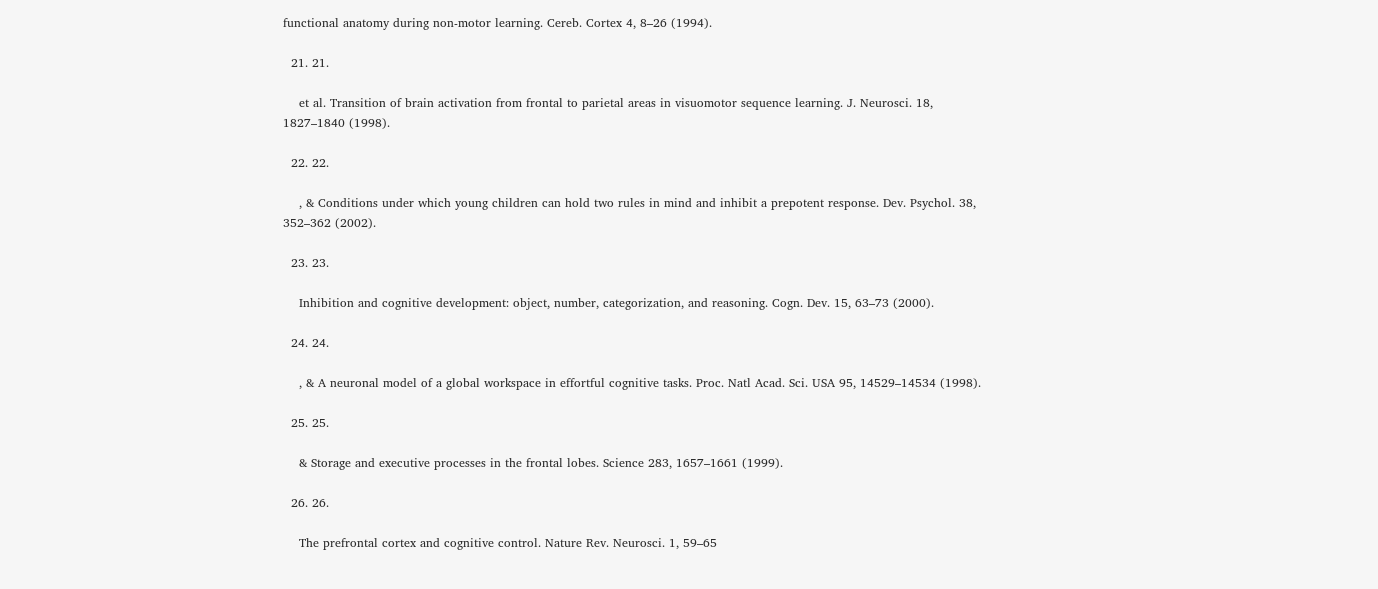functional anatomy during non-motor learning. Cereb. Cortex 4, 8–26 (1994).

  21. 21.

    et al. Transition of brain activation from frontal to parietal areas in visuomotor sequence learning. J. Neurosci. 18, 1827–1840 (1998).

  22. 22.

    , & Conditions under which young children can hold two rules in mind and inhibit a prepotent response. Dev. Psychol. 38, 352–362 (2002).

  23. 23.

    Inhibition and cognitive development: object, number, categorization, and reasoning. Cogn. Dev. 15, 63–73 (2000).

  24. 24.

    , & A neuronal model of a global workspace in effortful cognitive tasks. Proc. Natl Acad. Sci. USA 95, 14529–14534 (1998).

  25. 25.

    & Storage and executive processes in the frontal lobes. Science 283, 1657–1661 (1999).

  26. 26.

    The prefrontal cortex and cognitive control. Nature Rev. Neurosci. 1, 59–65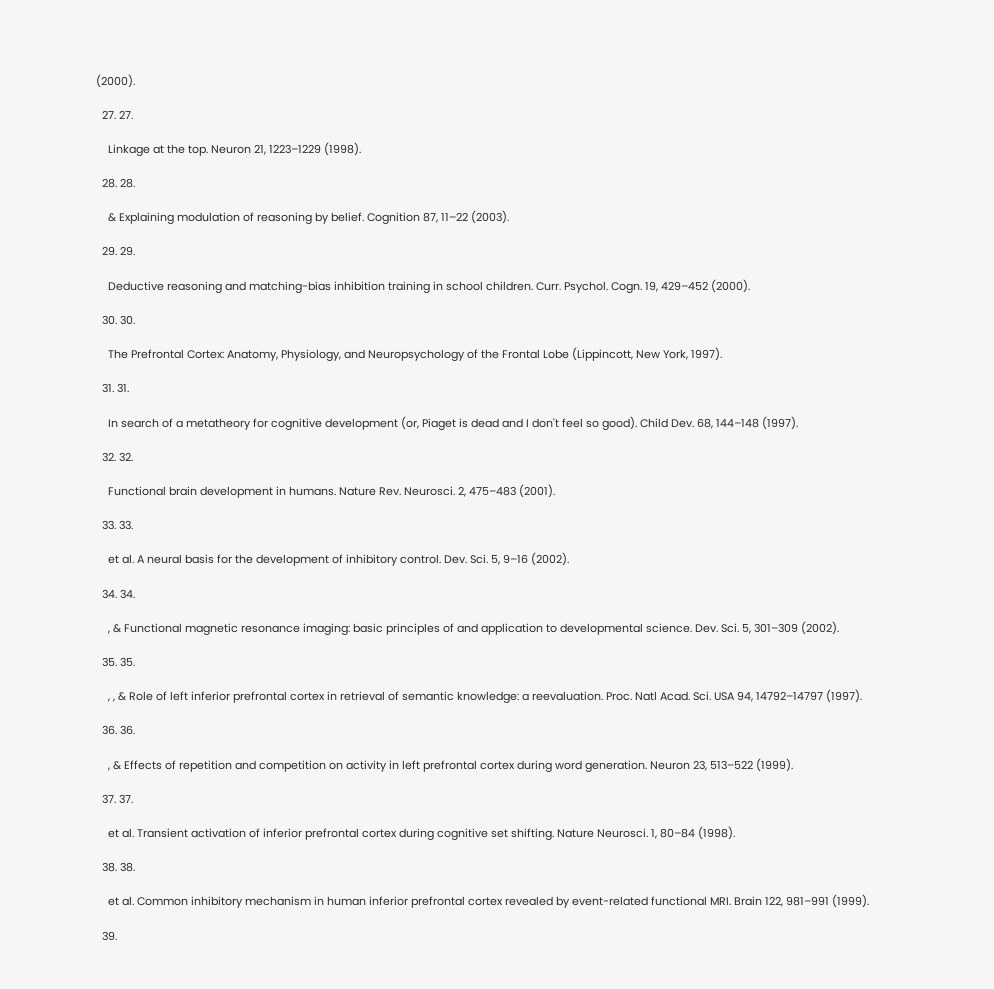(2000).

  27. 27.

    Linkage at the top. Neuron 21, 1223–1229 (1998).

  28. 28.

    & Explaining modulation of reasoning by belief. Cognition 87, 11–22 (2003).

  29. 29.

    Deductive reasoning and matching-bias inhibition training in school children. Curr. Psychol. Cogn. 19, 429–452 (2000).

  30. 30.

    The Prefrontal Cortex: Anatomy, Physiology, and Neuropsychology of the Frontal Lobe (Lippincott, New York, 1997).

  31. 31.

    In search of a metatheory for cognitive development (or, Piaget is dead and I don't feel so good). Child Dev. 68, 144–148 (1997).

  32. 32.

    Functional brain development in humans. Nature Rev. Neurosci. 2, 475–483 (2001).

  33. 33.

    et al. A neural basis for the development of inhibitory control. Dev. Sci. 5, 9–16 (2002).

  34. 34.

    , & Functional magnetic resonance imaging: basic principles of and application to developmental science. Dev. Sci. 5, 301–309 (2002).

  35. 35.

    , , & Role of left inferior prefrontal cortex in retrieval of semantic knowledge: a reevaluation. Proc. Natl Acad. Sci. USA 94, 14792–14797 (1997).

  36. 36.

    , & Effects of repetition and competition on activity in left prefrontal cortex during word generation. Neuron 23, 513–522 (1999).

  37. 37.

    et al. Transient activation of inferior prefrontal cortex during cognitive set shifting. Nature Neurosci. 1, 80–84 (1998).

  38. 38.

    et al. Common inhibitory mechanism in human inferior prefrontal cortex revealed by event-related functional MRI. Brain 122, 981–991 (1999).

  39.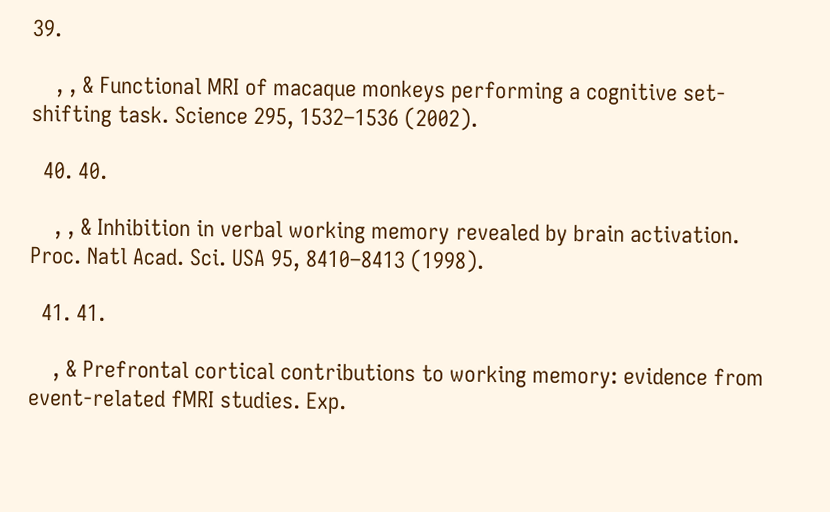39.

    , , & Functional MRI of macaque monkeys performing a cognitive set-shifting task. Science 295, 1532–1536 (2002).

  40. 40.

    , , & Inhibition in verbal working memory revealed by brain activation. Proc. Natl Acad. Sci. USA 95, 8410–8413 (1998).

  41. 41.

    , & Prefrontal cortical contributions to working memory: evidence from event-related fMRI studies. Exp.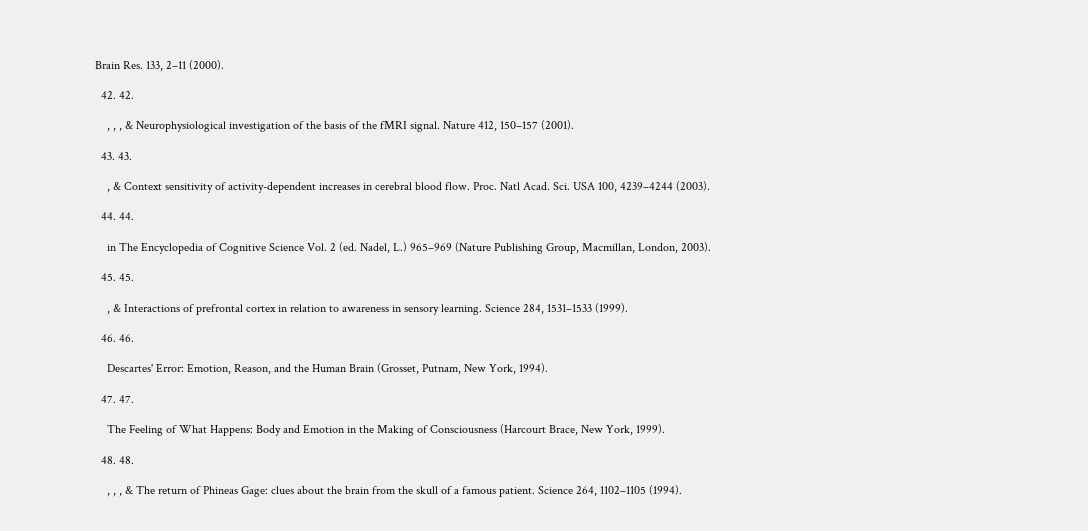Brain Res. 133, 2–11 (2000).

  42. 42.

    , , , & Neurophysiological investigation of the basis of the fMRI signal. Nature 412, 150–157 (2001).

  43. 43.

    , & Context sensitivity of activity-dependent increases in cerebral blood flow. Proc. Natl Acad. Sci. USA 100, 4239–4244 (2003).

  44. 44.

    in The Encyclopedia of Cognitive Science Vol. 2 (ed. Nadel, L.) 965–969 (Nature Publishing Group, Macmillan, London, 2003).

  45. 45.

    , & Interactions of prefrontal cortex in relation to awareness in sensory learning. Science 284, 1531–1533 (1999).

  46. 46.

    Descartes' Error: Emotion, Reason, and the Human Brain (Grosset, Putnam, New York, 1994).

  47. 47.

    The Feeling of What Happens: Body and Emotion in the Making of Consciousness (Harcourt Brace, New York, 1999).

  48. 48.

    , , , & The return of Phineas Gage: clues about the brain from the skull of a famous patient. Science 264, 1102–1105 (1994).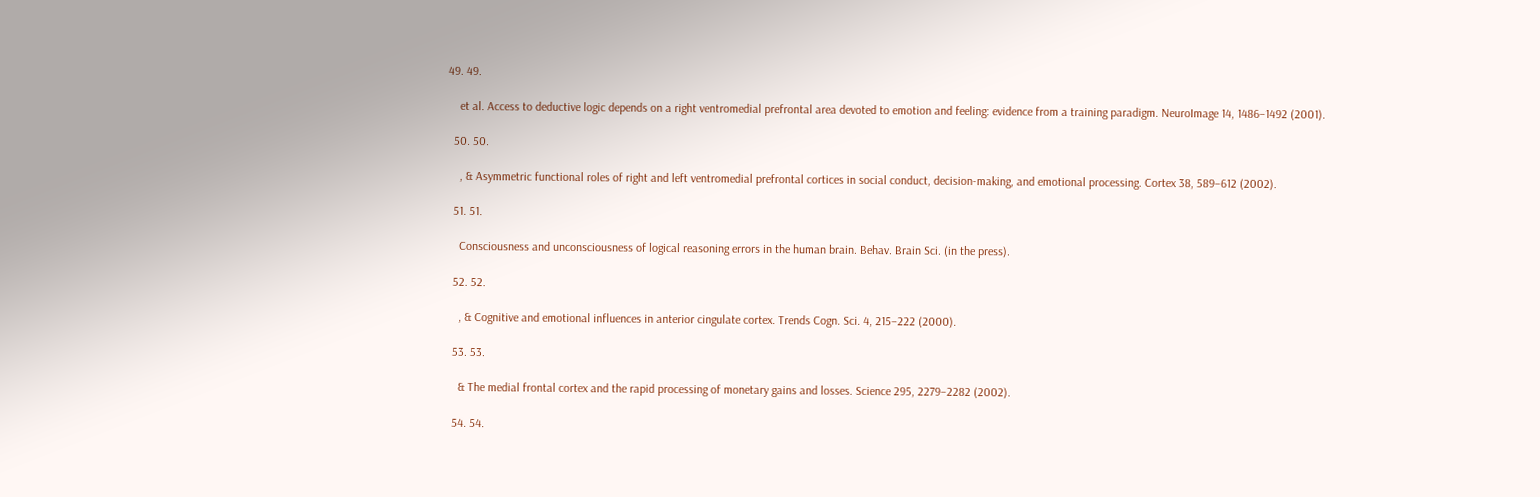49. 49.

    et al. Access to deductive logic depends on a right ventromedial prefrontal area devoted to emotion and feeling: evidence from a training paradigm. NeuroImage 14, 1486–1492 (2001).

  50. 50.

    , & Asymmetric functional roles of right and left ventromedial prefrontal cortices in social conduct, decision-making, and emotional processing. Cortex 38, 589–612 (2002).

  51. 51.

    Consciousness and unconsciousness of logical reasoning errors in the human brain. Behav. Brain Sci. (in the press).

  52. 52.

    , & Cognitive and emotional influences in anterior cingulate cortex. Trends Cogn. Sci. 4, 215–222 (2000).

  53. 53.

    & The medial frontal cortex and the rapid processing of monetary gains and losses. Science 295, 2279–2282 (2002).

  54. 54.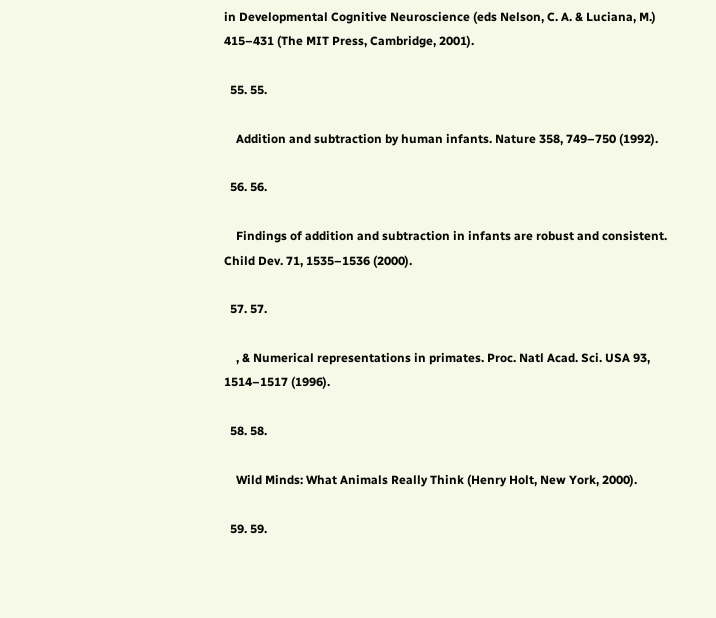in Developmental Cognitive Neuroscience (eds Nelson, C. A. & Luciana, M.) 415–431 (The MIT Press, Cambridge, 2001).

  55. 55.

    Addition and subtraction by human infants. Nature 358, 749–750 (1992).

  56. 56.

    Findings of addition and subtraction in infants are robust and consistent. Child Dev. 71, 1535–1536 (2000).

  57. 57.

    , & Numerical representations in primates. Proc. Natl Acad. Sci. USA 93, 1514–1517 (1996).

  58. 58.

    Wild Minds: What Animals Really Think (Henry Holt, New York, 2000).

  59. 59.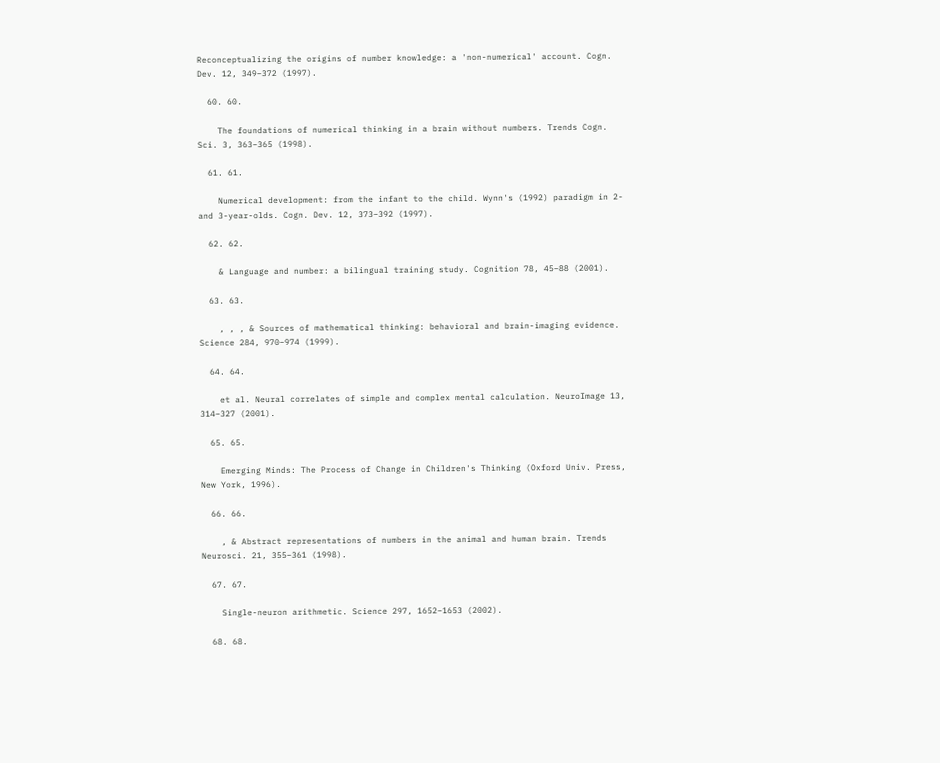Reconceptualizing the origins of number knowledge: a 'non-numerical' account. Cogn. Dev. 12, 349–372 (1997).

  60. 60.

    The foundations of numerical thinking in a brain without numbers. Trends Cogn. Sci. 3, 363–365 (1998).

  61. 61.

    Numerical development: from the infant to the child. Wynn's (1992) paradigm in 2- and 3-year-olds. Cogn. Dev. 12, 373–392 (1997).

  62. 62.

    & Language and number: a bilingual training study. Cognition 78, 45–88 (2001).

  63. 63.

    , , , & Sources of mathematical thinking: behavioral and brain-imaging evidence. Science 284, 970–974 (1999).

  64. 64.

    et al. Neural correlates of simple and complex mental calculation. NeuroImage 13, 314–327 (2001).

  65. 65.

    Emerging Minds: The Process of Change in Children's Thinking (Oxford Univ. Press, New York, 1996).

  66. 66.

    , & Abstract representations of numbers in the animal and human brain. Trends Neurosci. 21, 355–361 (1998).

  67. 67.

    Single-neuron arithmetic. Science 297, 1652–1653 (2002).

  68. 68.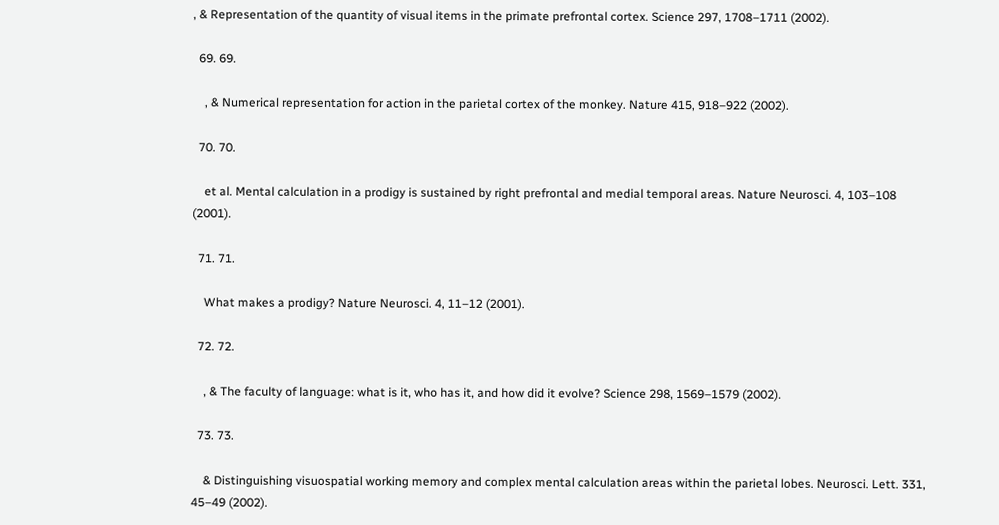, & Representation of the quantity of visual items in the primate prefrontal cortex. Science 297, 1708–1711 (2002).

  69. 69.

    , & Numerical representation for action in the parietal cortex of the monkey. Nature 415, 918–922 (2002).

  70. 70.

    et al. Mental calculation in a prodigy is sustained by right prefrontal and medial temporal areas. Nature Neurosci. 4, 103–108 (2001).

  71. 71.

    What makes a prodigy? Nature Neurosci. 4, 11–12 (2001).

  72. 72.

    , & The faculty of language: what is it, who has it, and how did it evolve? Science 298, 1569–1579 (2002).

  73. 73.

    & Distinguishing visuospatial working memory and complex mental calculation areas within the parietal lobes. Neurosci. Lett. 331, 45–49 (2002).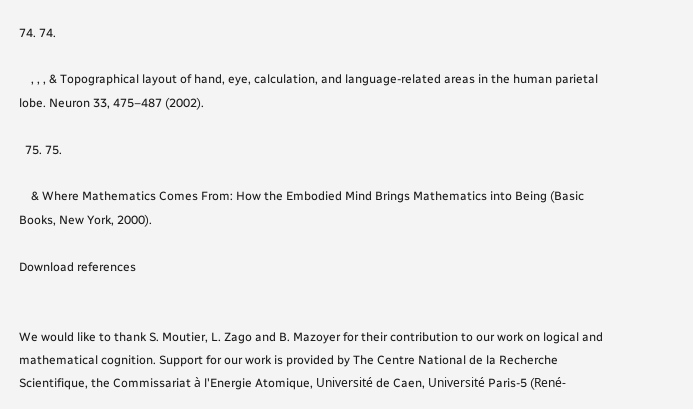74. 74.

    , , , & Topographical layout of hand, eye, calculation, and language-related areas in the human parietal lobe. Neuron 33, 475–487 (2002).

  75. 75.

    & Where Mathematics Comes From: How the Embodied Mind Brings Mathematics into Being (Basic Books, New York, 2000).

Download references


We would like to thank S. Moutier, L. Zago and B. Mazoyer for their contribution to our work on logical and mathematical cognition. Support for our work is provided by The Centre National de la Recherche Scientifique, the Commissariat à l'Energie Atomique, Université de Caen, Université Paris-5 (René-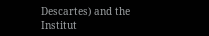Descartes) and the Institut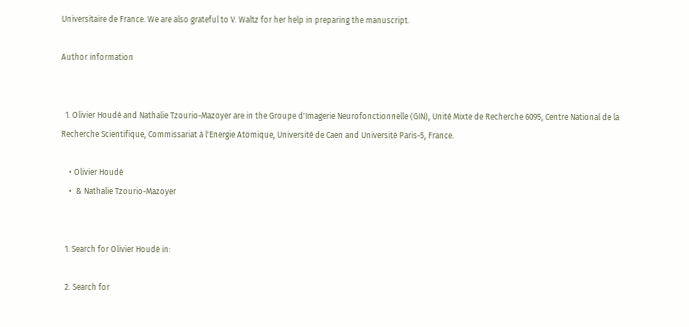Universitaire de France. We are also grateful to V. Waltz for her help in preparing the manuscript.

Author information


  1. Olivier Houdé and Nathalie Tzourio-Mazoyer are in the Groupe d'Imagerie Neurofonctionnelle (GIN), Unité Mixte de Recherche 6095, Centre National de la Recherche Scientifique, Commissariat à l'Energie Atomique, Université de Caen and Université Paris-5, France.

    • Olivier Houdé
    •  & Nathalie Tzourio-Mazoyer


  1. Search for Olivier Houdé in:

  2. Search for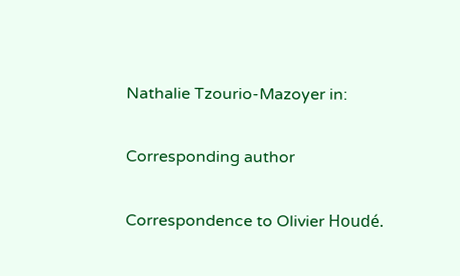Nathalie Tzourio-Mazoyer in:

Corresponding author

Correspondence to Olivier Houdé.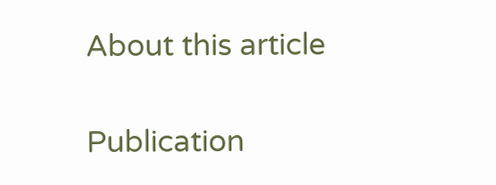About this article

Publication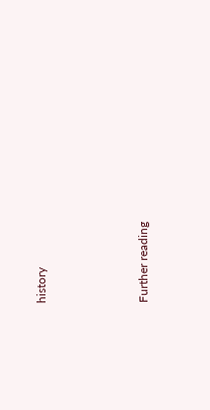history




Further reading